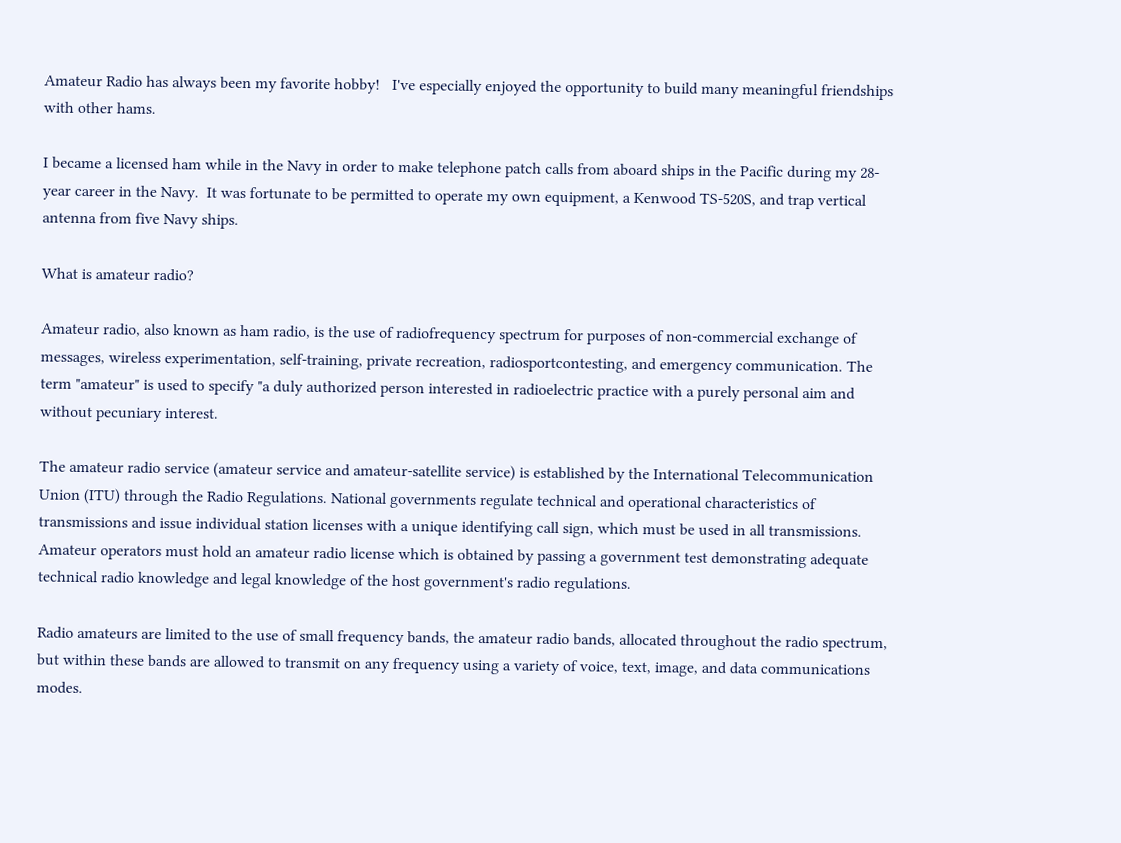Amateur Radio has always been my favorite hobby!   I've especially enjoyed the opportunity to build many meaningful friendships with other hams.

I became a licensed ham while in the Navy in order to make telephone patch calls from aboard ships in the Pacific during my 28-year career in the Navy.  It was fortunate to be permitted to operate my own equipment, a Kenwood TS-520S, and trap vertical antenna from five Navy ships.

What is amateur radio?

Amateur radio, also known as ham radio, is the use of radiofrequency spectrum for purposes of non-commercial exchange of messages, wireless experimentation, self-training, private recreation, radiosportcontesting, and emergency communication. The term "amateur" is used to specify "a duly authorized person interested in radioelectric practice with a purely personal aim and without pecuniary interest.

The amateur radio service (amateur service and amateur-satellite service) is established by the International Telecommunication Union (ITU) through the Radio Regulations. National governments regulate technical and operational characteristics of transmissions and issue individual station licenses with a unique identifying call sign, which must be used in all transmissions. Amateur operators must hold an amateur radio license which is obtained by passing a government test demonstrating adequate technical radio knowledge and legal knowledge of the host government's radio regulations.

Radio amateurs are limited to the use of small frequency bands, the amateur radio bands, allocated throughout the radio spectrum, but within these bands are allowed to transmit on any frequency using a variety of voice, text, image, and data communications modes.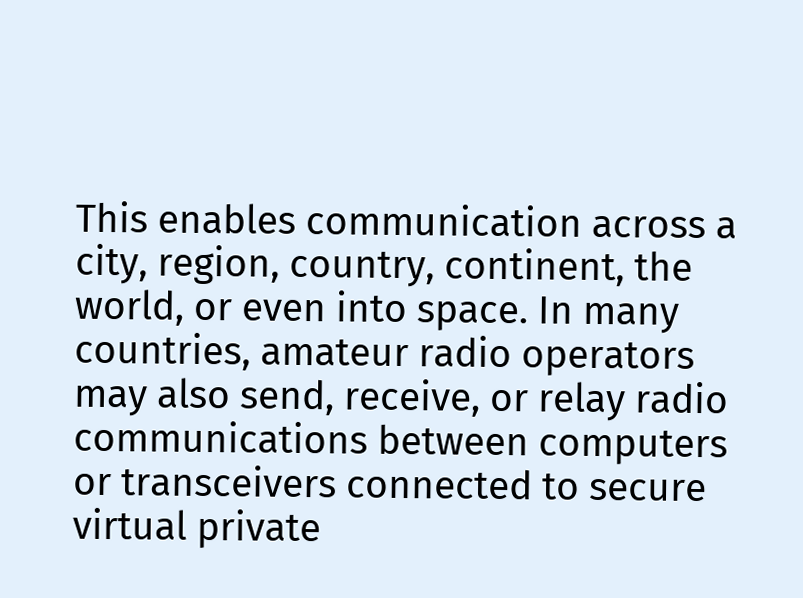This enables communication across a city, region, country, continent, the world, or even into space. In many countries, amateur radio operators may also send, receive, or relay radio communications between computers or transceivers connected to secure virtual private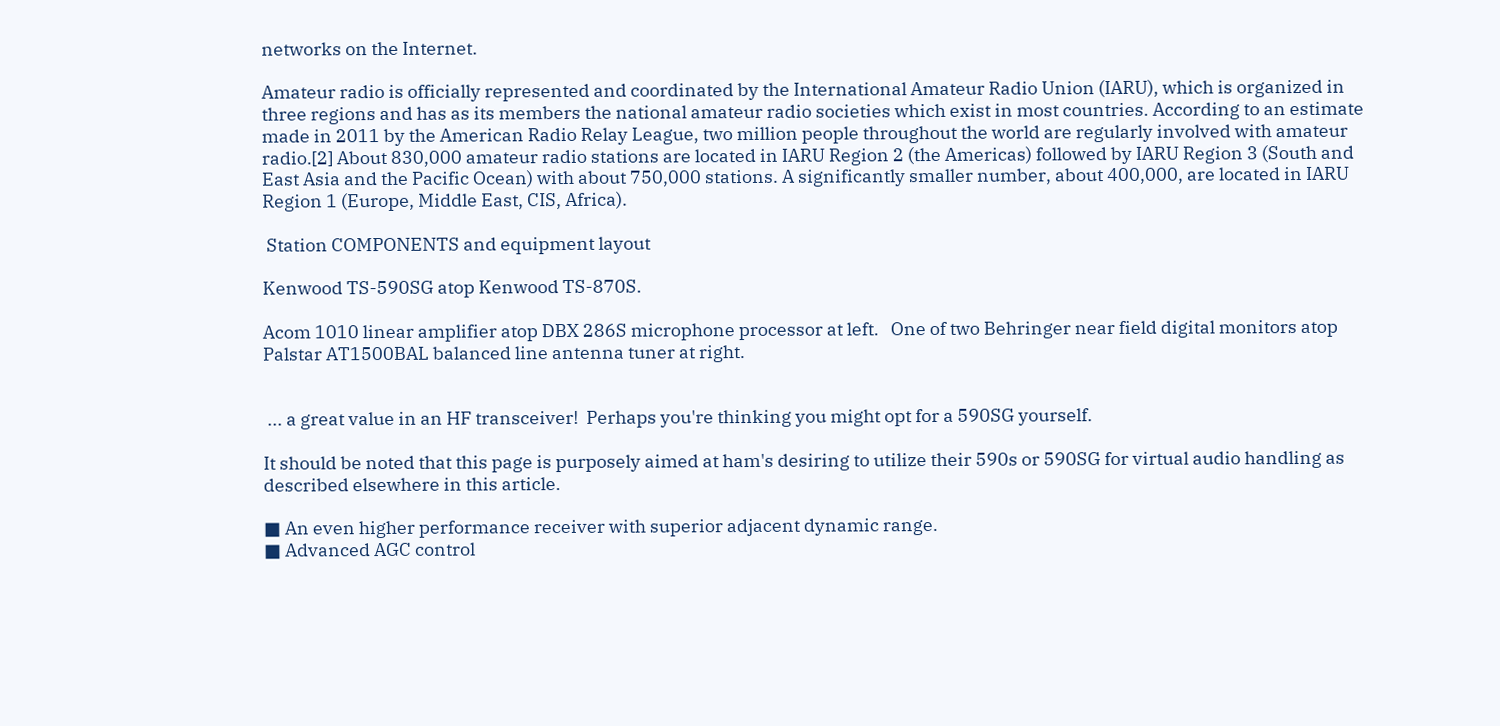networks on the Internet.

Amateur radio is officially represented and coordinated by the International Amateur Radio Union (IARU), which is organized in three regions and has as its members the national amateur radio societies which exist in most countries. According to an estimate made in 2011 by the American Radio Relay League, two million people throughout the world are regularly involved with amateur radio.[2] About 830,000 amateur radio stations are located in IARU Region 2 (the Americas) followed by IARU Region 3 (South and East Asia and the Pacific Ocean) with about 750,000 stations. A significantly smaller number, about 400,000, are located in IARU Region 1 (Europe, Middle East, CIS, Africa).

 Station COMPONENTS and equipment layout

Kenwood TS-590SG atop Kenwood TS-870S.

Acom 1010 linear amplifier atop DBX 286S microphone processor at left.   One of two Behringer near field digital monitors atop Palstar AT1500BAL balanced line antenna tuner at right.


 ... a great value in an HF transceiver!  Perhaps you're thinking you might opt for a 590SG yourself.

It should be noted that this page is purposely aimed at ham's desiring to utilize their 590s or 590SG for virtual audio handling as described elsewhere in this article.

■ An even higher performance receiver with superior adjacent dynamic range.
■ Advanced AGC control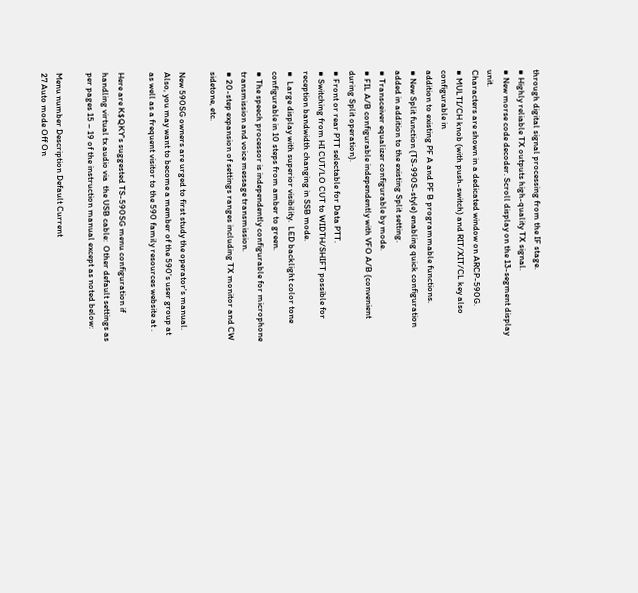through digital signal processing from the IF stage.
■ Highly reliable TX outputs high-quality TX signal.
■ New morse code decoder. Scroll display on the 13-segment display unit.
Characters are shown in a dedicated window on ARCP-590G.
■ MULTI/CH knob (with push-switch) and RIT/XIT/CL key also configurable in
addition to existing PF A and PF B programmable functions.
■ New Split function (TS-990S-style) enabling quick configuration added in addition to the existing Split setting.
■ Transceiver equalizer configurable by mode.
■ FIL A/B configurable independently with VFO A/B (convenient during Split operation).
■ Front or rear PTT selectable for Data PTT.
■ Switching from HI CUT/LO CUT to WIDTH/SHIFT possible for reception bandwidth changing in SSB mode.
■  Large display with superior visibility.  LED backlight color tone configurable in 10 steps from amber to green.
■ The speech processor is independently configurable for microphone transmission and voice message transmission.
■ 20-step expansion of settings ranges including TX monitor and CW sidetone, etc.

New 590SG owners are urged to first study the operator's manual.  Also, you may want to become a member of the 590's user group at as well as a frequent visitor to the 590 family resources website at .

Here are K$QKY's suggested TS-590SG menu configuration if handling virtual tx audio via  the USB cable:  Other default settings as per pages 15 – 19 of the instruction manual except as noted below:

Menu number Description Default Current
27 Auto mode Off On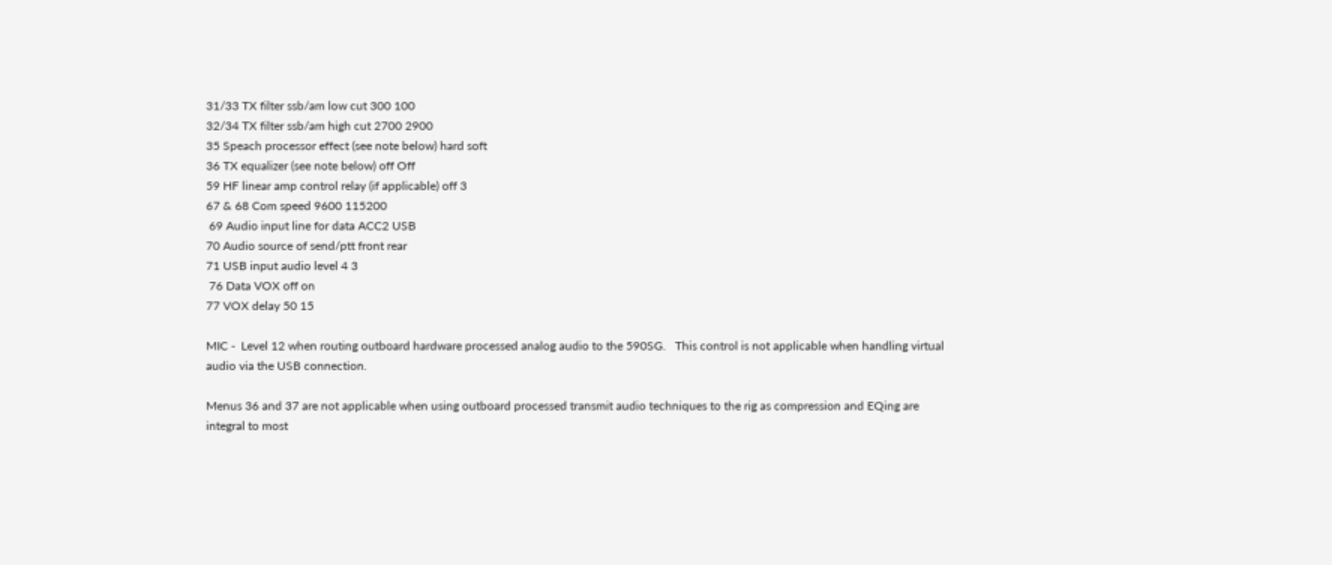31/33 TX filter ssb/am low cut 300 100
32/34 TX filter ssb/am high cut 2700 2900
35 Speach processor effect (see note below) hard soft
36 TX equalizer (see note below) off Off
59 HF linear amp control relay (if applicable) off 3
67 & 68 Com speed 9600 115200
 69 Audio input line for data ACC2 USB
70 Audio source of send/ptt front rear
71 USB input audio level 4 3
 76 Data VOX off on
77 VOX delay 50 15

MIC -  Level 12 when routing outboard hardware processed analog audio to the 590SG.   This control is not applicable when handling virtual audio via the USB connection.

Menus 36 and 37 are not applicable when using outboard processed transmit audio techniques to the rig as compression and EQing are integral to most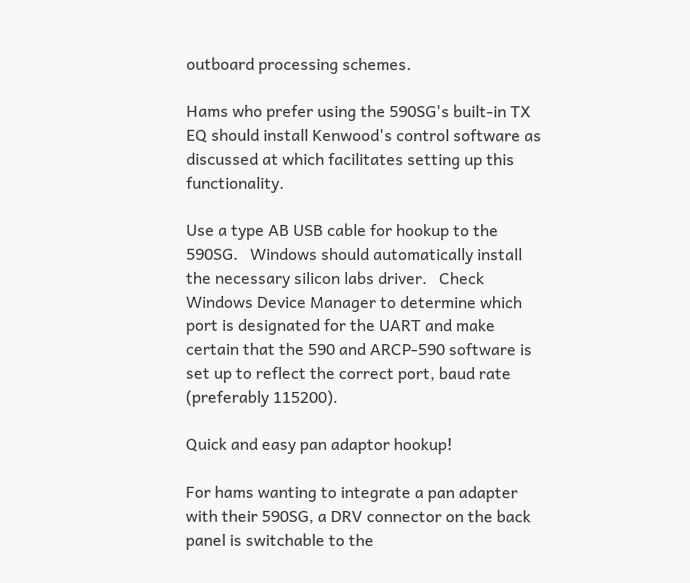outboard processing schemes.

Hams who prefer using the 590SG's built-in TX EQ should install Kenwood's control software as discussed at which facilitates setting up this functionality.

Use a type AB USB cable for hookup to the 590SG.   Windows should automatically install the necessary silicon labs driver.   Check Windows Device Manager to determine which port is designated for the UART and make certain that the 590 and ARCP-590 software is set up to reflect the correct port, baud rate (preferably 115200).

Quick and easy pan adaptor hookup!

For hams wanting to integrate a pan adapter with their 590SG, a DRV connector on the back panel is switchable to the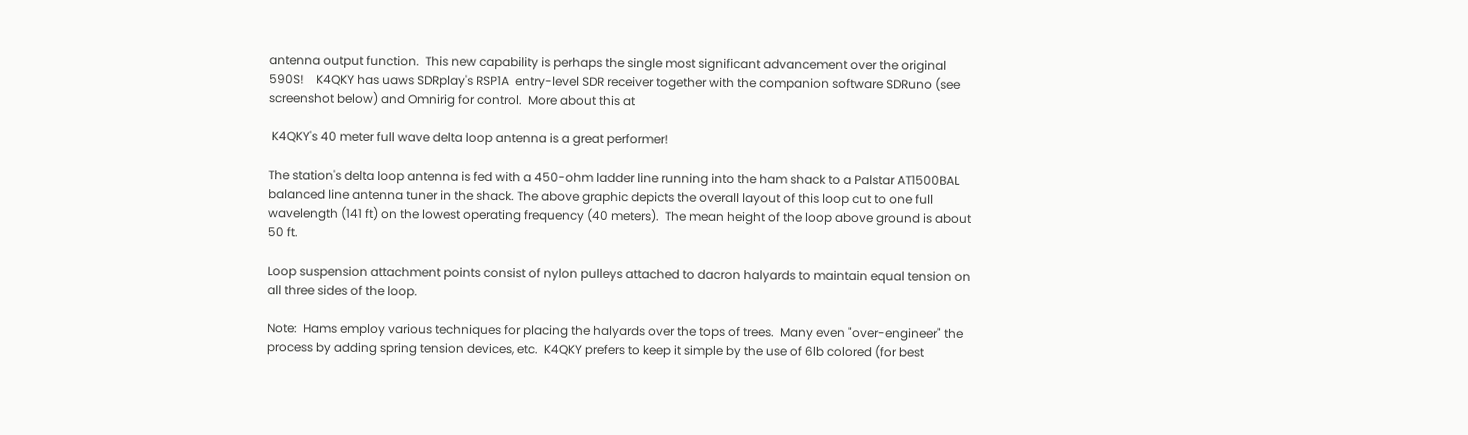antenna output function.  This new capability is perhaps the single most significant advancement over the original 590S!    K4QKY has uaws SDRplay's RSP1A  entry-level SDR receiver together with the companion software SDRuno (see screenshot below) and Omnirig for control.  More about this at

 K4QKY's 40 meter full wave delta loop antenna is a great performer!

The station's delta loop antenna is fed with a 450-ohm ladder line running into the ham shack to a Palstar AT1500BAL balanced line antenna tuner in the shack. The above graphic depicts the overall layout of this loop cut to one full wavelength (141 ft) on the lowest operating frequency (40 meters).  The mean height of the loop above ground is about 50 ft.

Loop suspension attachment points consist of nylon pulleys attached to dacron halyards to maintain equal tension on all three sides of the loop.

Note:  Hams employ various techniques for placing the halyards over the tops of trees.  Many even "over-engineer" the process by adding spring tension devices, etc.  K4QKY prefers to keep it simple by the use of 6lb colored (for best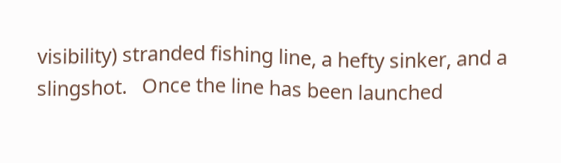visibility) stranded fishing line, a hefty sinker, and a slingshot.   Once the line has been launched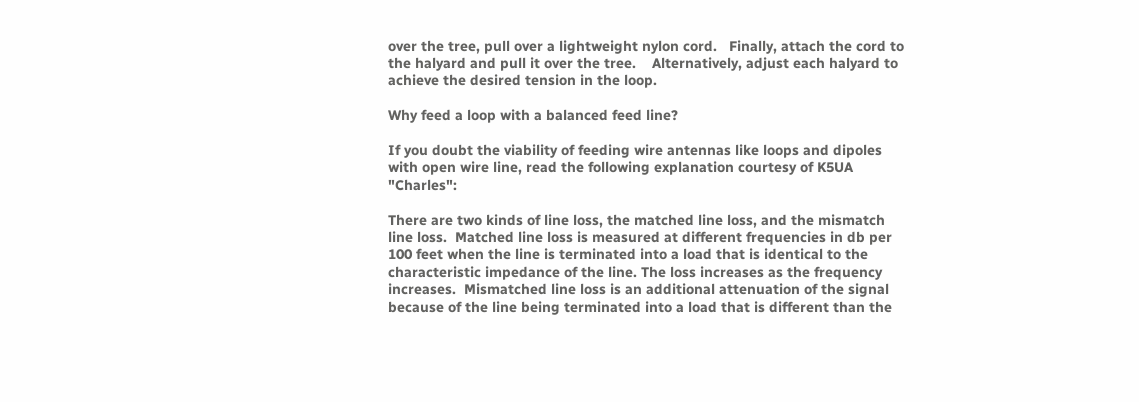over the tree, pull over a lightweight nylon cord.   Finally, attach the cord to the halyard and pull it over the tree.    Alternatively, adjust each halyard to achieve the desired tension in the loop.

Why feed a loop with a balanced feed line?

If you doubt the viability of feeding wire antennas like loops and dipoles with open wire line, read the following explanation courtesy of K5UA "Charles":

There are two kinds of line loss, the matched line loss, and the mismatch line loss.  Matched line loss is measured at different frequencies in db per 100 feet when the line is terminated into a load that is identical to the characteristic impedance of the line. The loss increases as the frequency increases.  Mismatched line loss is an additional attenuation of the signal because of the line being terminated into a load that is different than the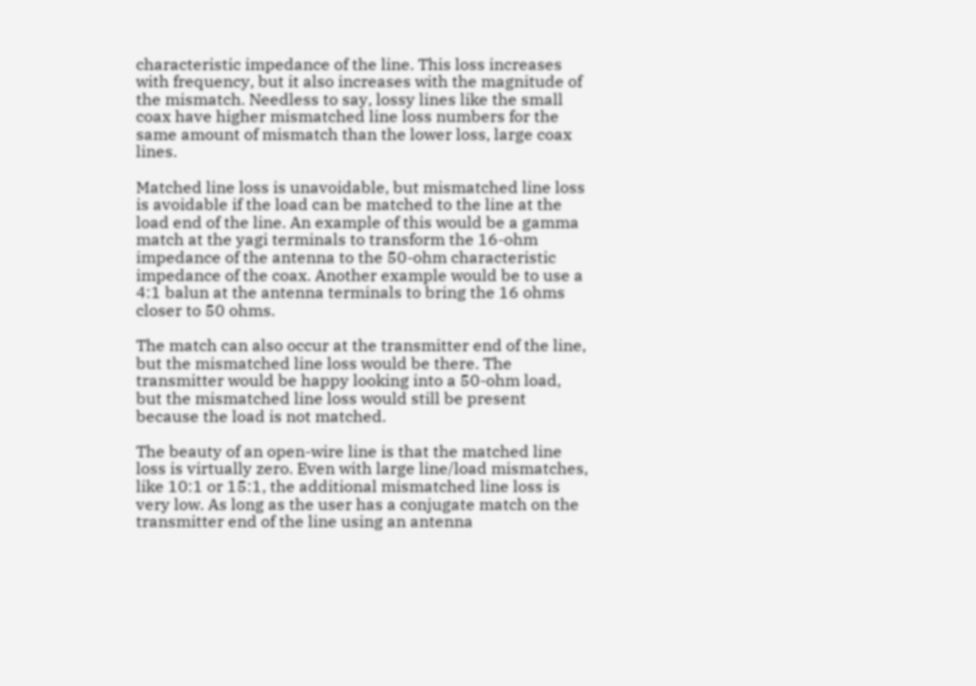characteristic impedance of the line. This loss increases with frequency, but it also increases with the magnitude of the mismatch. Needless to say, lossy lines like the small coax have higher mismatched line loss numbers for the same amount of mismatch than the lower loss, large coax lines.

Matched line loss is unavoidable, but mismatched line loss is avoidable if the load can be matched to the line at the load end of the line. An example of this would be a gamma match at the yagi terminals to transform the 16-ohm impedance of the antenna to the 50-ohm characteristic impedance of the coax. Another example would be to use a 4:1 balun at the antenna terminals to bring the 16 ohms closer to 50 ohms.

The match can also occur at the transmitter end of the line, but the mismatched line loss would be there. The transmitter would be happy looking into a 50-ohm load, but the mismatched line loss would still be present because the load is not matched.

The beauty of an open-wire line is that the matched line loss is virtually zero. Even with large line/load mismatches, like 10:1 or 15:1, the additional mismatched line loss is very low. As long as the user has a conjugate match on the transmitter end of the line using an antenna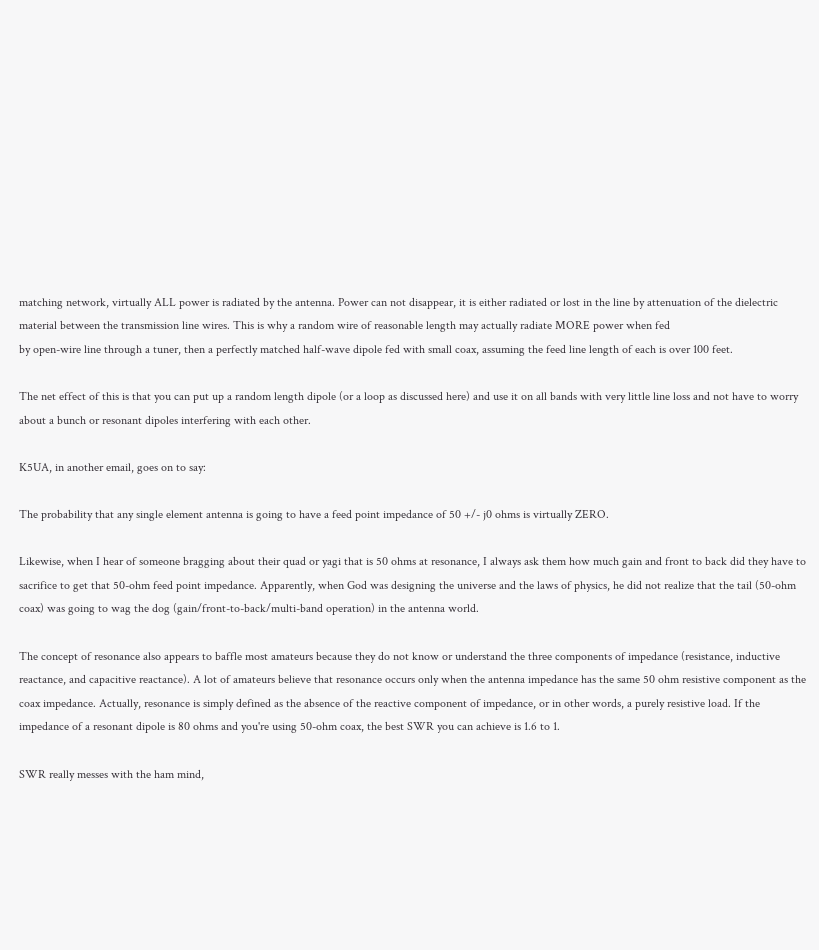matching network, virtually ALL power is radiated by the antenna. Power can not disappear, it is either radiated or lost in the line by attenuation of the dielectric material between the transmission line wires. This is why a random wire of reasonable length may actually radiate MORE power when fed
by open-wire line through a tuner, then a perfectly matched half-wave dipole fed with small coax, assuming the feed line length of each is over 100 feet.

The net effect of this is that you can put up a random length dipole (or a loop as discussed here) and use it on all bands with very little line loss and not have to worry about a bunch or resonant dipoles interfering with each other.

K5UA, in another email, goes on to say:

The probability that any single element antenna is going to have a feed point impedance of 50 +/- j0 ohms is virtually ZERO.

Likewise, when I hear of someone bragging about their quad or yagi that is 50 ohms at resonance, I always ask them how much gain and front to back did they have to sacrifice to get that 50-ohm feed point impedance. Apparently, when God was designing the universe and the laws of physics, he did not realize that the tail (50-ohm coax) was going to wag the dog (gain/front-to-back/multi-band operation) in the antenna world.

The concept of resonance also appears to baffle most amateurs because they do not know or understand the three components of impedance (resistance, inductive reactance, and capacitive reactance). A lot of amateurs believe that resonance occurs only when the antenna impedance has the same 50 ohm resistive component as the coax impedance. Actually, resonance is simply defined as the absence of the reactive component of impedance, or in other words, a purely resistive load. If the impedance of a resonant dipole is 80 ohms and you're using 50-ohm coax, the best SWR you can achieve is 1.6 to 1.

SWR really messes with the ham mind,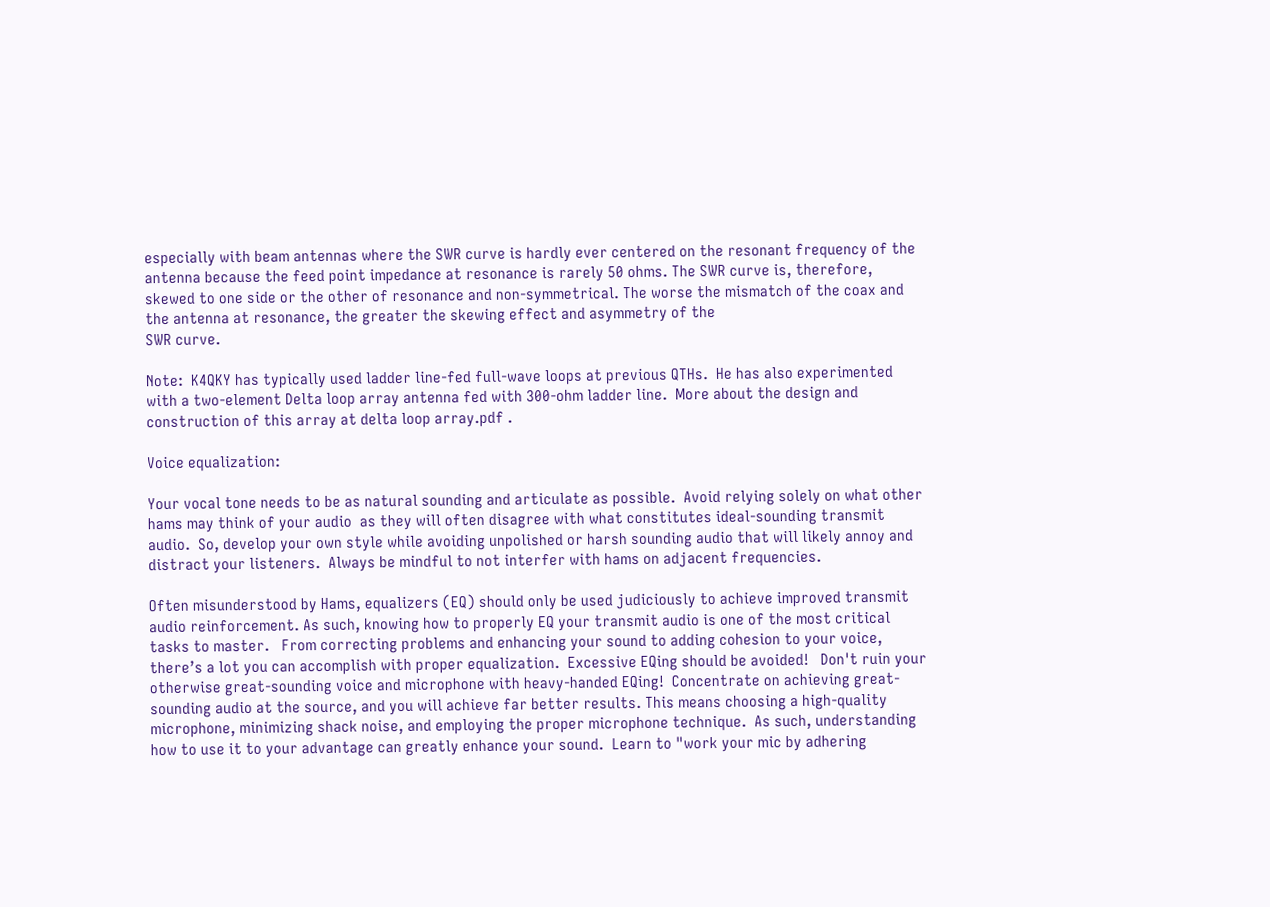especially with beam antennas where the SWR curve is hardly ever centered on the resonant frequency of the antenna because the feed point impedance at resonance is rarely 50 ohms. The SWR curve is, therefore, skewed to one side or the other of resonance and non-symmetrical. The worse the mismatch of the coax and the antenna at resonance, the greater the skewing effect and asymmetry of the
SWR curve.

Note:  K4QKY has typically used ladder line-fed full-wave loops at previous QTHs.  He has also experimented with a two-element Delta loop array antenna fed with 300-ohm ladder line.  More about the design and construction of this array at delta loop array.pdf .

Voice equalization:

Your vocal tone needs to be as natural sounding and articulate as possible.  Avoid relying solely on what other hams may think of your audio  as they will often disagree with what constitutes ideal-sounding transmit audio.  So, develop your own style while avoiding unpolished or harsh sounding audio that will likely annoy and distract your listeners.  Always be mindful to not interfer with hams on adjacent frequencies.

Often misunderstood by Hams, equalizers (EQ) should only be used judiciously to achieve improved transmit audio reinforcement. As such, knowing how to properly EQ your transmit audio is one of the most critical tasks to master.   From correcting problems and enhancing your sound to adding cohesion to your voice, there’s a lot you can accomplish with proper equalization.  Excessive EQing should be avoided!   Don't ruin your otherwise great-sounding voice and microphone with heavy-handed EQing!  Concentrate on achieving great-sounding audio at the source, and you will achieve far better results. This means choosing a high-quality microphone, minimizing shack noise, and employing the proper microphone technique.  As such, understanding how to use it to your advantage can greatly enhance your sound.  Learn to "work your mic by adhering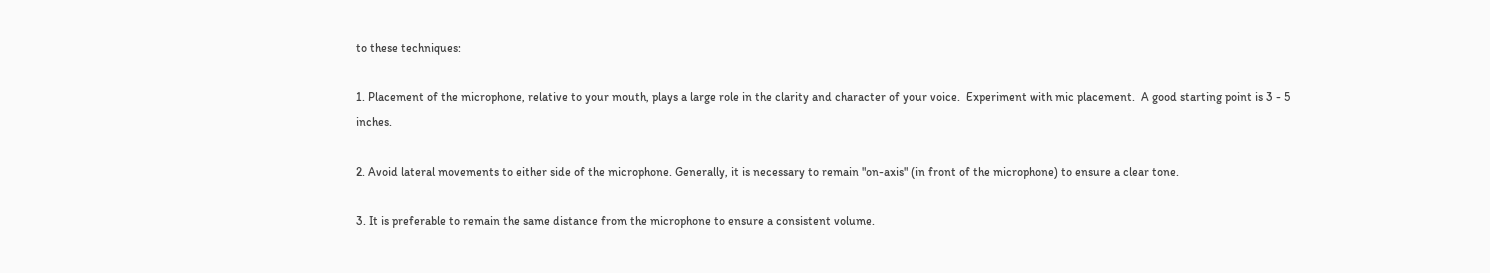to these techniques:

1. Placement of the microphone, relative to your mouth, plays a large role in the clarity and character of your voice.  Experiment with mic placement.  A good starting point is 3 - 5 inches.

2. Avoid lateral movements to either side of the microphone. Generally, it is necessary to remain "on-axis" (in front of the microphone) to ensure a clear tone.

3. It is preferable to remain the same distance from the microphone to ensure a consistent volume.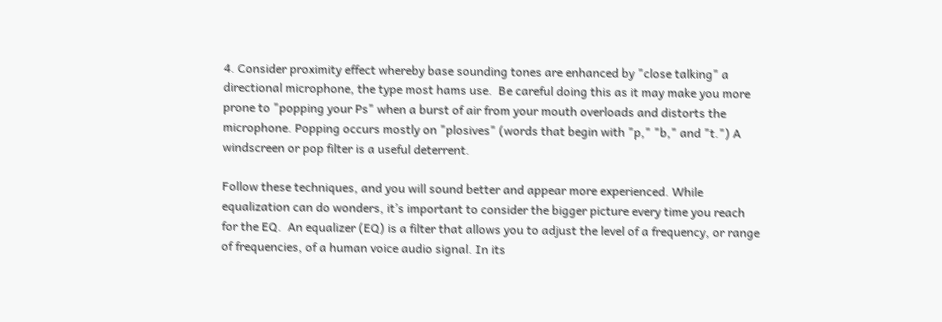4. Consider proximity effect whereby base sounding tones are enhanced by "close talking" a directional microphone, the type most hams use.  Be careful doing this as it may make you more prone to "popping your Ps" when a burst of air from your mouth overloads and distorts the microphone. Popping occurs mostly on "plosives" (words that begin with "p," "b," and "t.") A windscreen or pop filter is a useful deterrent.

Follow these techniques, and you will sound better and appear more experienced. While equalization can do wonders, it’s important to consider the bigger picture every time you reach for the EQ.  An equalizer (EQ) is a filter that allows you to adjust the level of a frequency, or range of frequencies, of a human voice audio signal. In its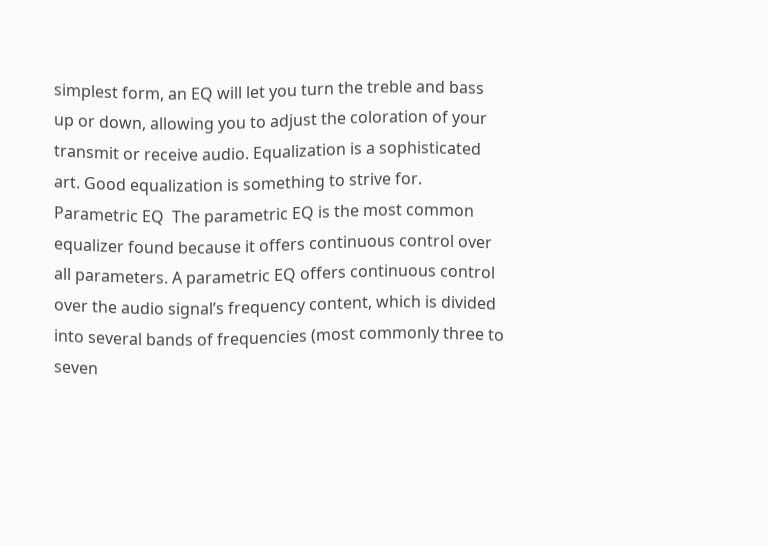simplest form, an EQ will let you turn the treble and bass up or down, allowing you to adjust the coloration of your transmit or receive audio. Equalization is a sophisticated art. Good equalization is something to strive for.  Parametric EQ  The parametric EQ is the most common equalizer found because it offers continuous control over all parameters. A parametric EQ offers continuous control over the audio signal’s frequency content, which is divided into several bands of frequencies (most commonly three to seven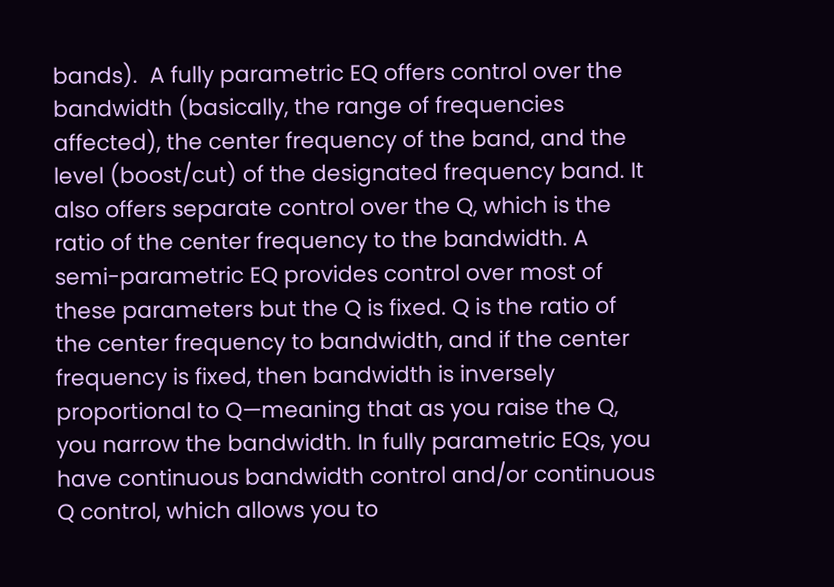bands).  A fully parametric EQ offers control over the bandwidth (basically, the range of frequencies affected), the center frequency of the band, and the level (boost/cut) of the designated frequency band. It also offers separate control over the Q, which is the ratio of the center frequency to the bandwidth. A semi-parametric EQ provides control over most of these parameters but the Q is fixed. Q is the ratio of the center frequency to bandwidth, and if the center frequency is fixed, then bandwidth is inversely proportional to Q—meaning that as you raise the Q, you narrow the bandwidth. In fully parametric EQs, you have continuous bandwidth control and/or continuous Q control, which allows you to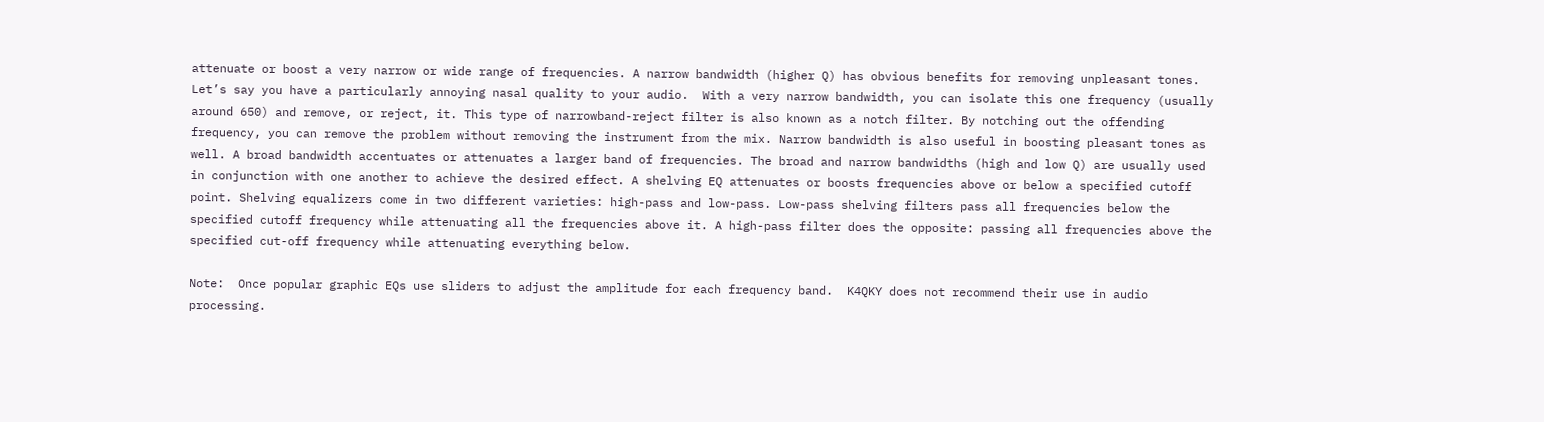attenuate or boost a very narrow or wide range of frequencies. A narrow bandwidth (higher Q) has obvious benefits for removing unpleasant tones. Let’s say you have a particularly annoying nasal quality to your audio.  With a very narrow bandwidth, you can isolate this one frequency (usually around 650) and remove, or reject, it. This type of narrowband-reject filter is also known as a notch filter. By notching out the offending frequency, you can remove the problem without removing the instrument from the mix. Narrow bandwidth is also useful in boosting pleasant tones as well. A broad bandwidth accentuates or attenuates a larger band of frequencies. The broad and narrow bandwidths (high and low Q) are usually used in conjunction with one another to achieve the desired effect. A shelving EQ attenuates or boosts frequencies above or below a specified cutoff point. Shelving equalizers come in two different varieties: high-pass and low-pass. Low-pass shelving filters pass all frequencies below the specified cutoff frequency while attenuating all the frequencies above it. A high-pass filter does the opposite: passing all frequencies above the specified cut-off frequency while attenuating everything below.

Note:  Once popular graphic EQs use sliders to adjust the amplitude for each frequency band.  K4QKY does not recommend their use in audio processing.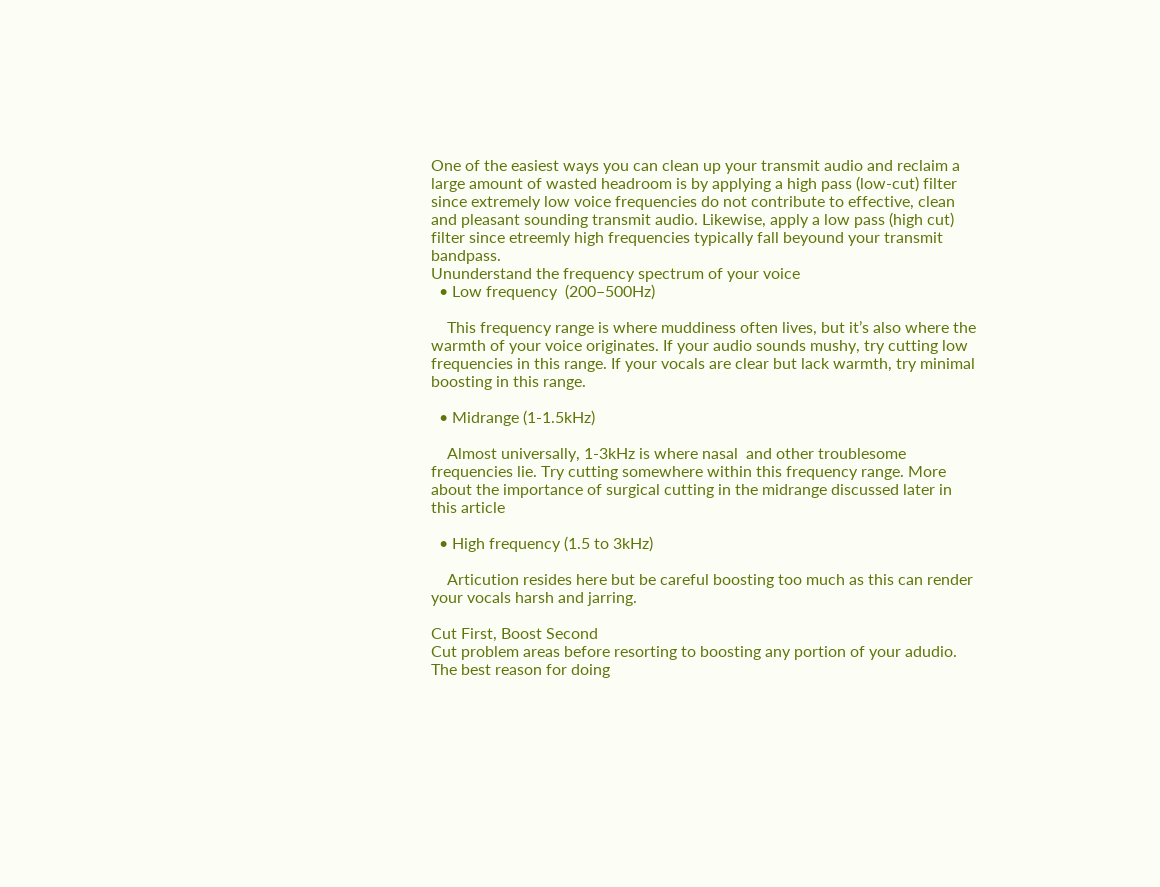One of the easiest ways you can clean up your transmit audio and reclaim a large amount of wasted headroom is by applying a high pass (low-cut) filter since extremely low voice frequencies do not contribute to effective, clean and pleasant sounding transmit audio. Likewise, apply a low pass (high cut) filter since etreemly high frequencies typically fall beyound your transmit bandpass.
Ununderstand the frequency spectrum of your voice
  • Low frequency  (200–500Hz)

    This frequency range is where muddiness often lives, but it’s also where the warmth of your voice originates. If your audio sounds mushy, try cutting low frequencies in this range. If your vocals are clear but lack warmth, try minimal boosting in this range.

  • Midrange (1-1.5kHz)

    Almost universally, 1-3kHz is where nasal  and other troublesome frequencies lie. Try cutting somewhere within this frequency range. More about the importance of surgical cutting in the midrange discussed later in this article

  • High frequency (1.5 to 3kHz)

    Articution resides here but be careful boosting too much as this can render your vocals harsh and jarring.

Cut First, Boost Second
Cut problem areas before resorting to boosting any portion of your adudio. The best reason for doing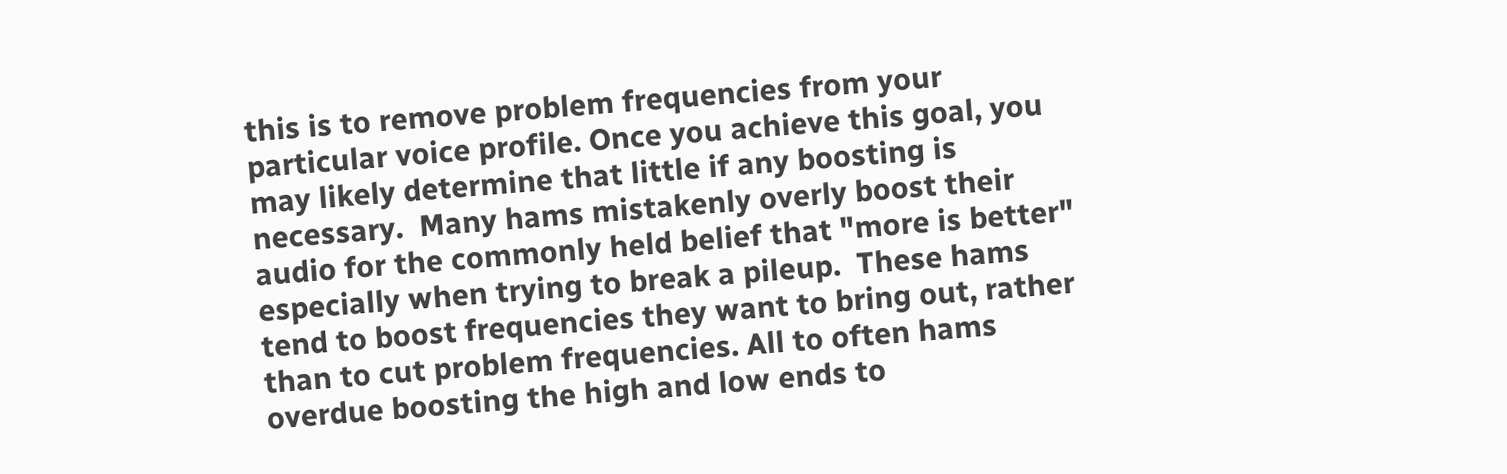this is to remove problem frequencies from your particular voice profile. Once you achieve this goal, you may likely determine that little if any boosting is necessary.  Many hams mistakenly overly boost their audio for the commonly held belief that "more is better" especially when trying to break a pileup.  These hams tend to boost frequencies they want to bring out, rather than to cut problem frequencies. All to often hams overdue boosting the high and low ends to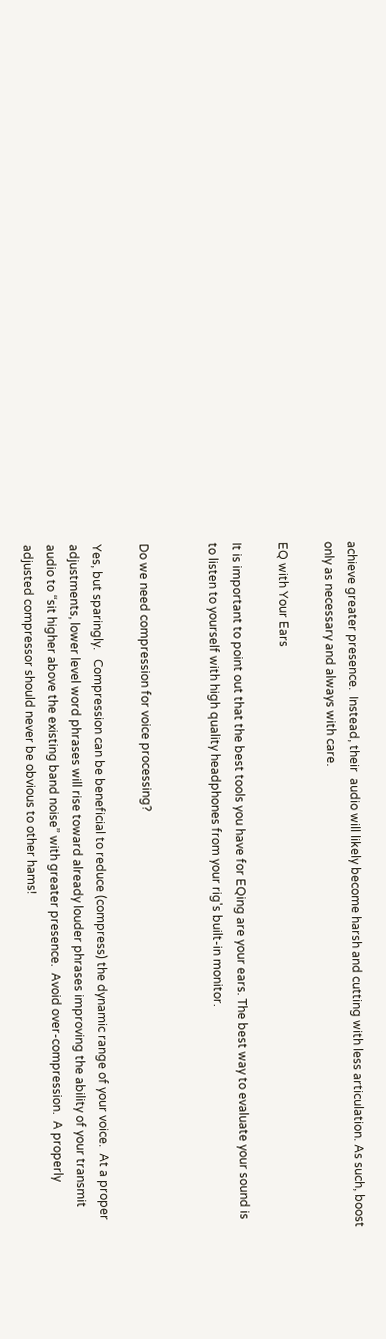achieve greater presence.  Instead, their  audio will likely become harsh and cutting with less articulation. As such, boost only as necessary and always with care.

EQ with Your Ears

It is important to point out that the best tools you have for EQing are your ears. The best way to evaluate your sound is to listen to yourself with high quality headphones from your rig's built-in monitor.


Do we need compression for voice processing?

Yes, but sparingly.   Compression can be beneficial to reduce (compress) the dynamic range of your voice.  At a proper adjustments, lower level word phrases will rise toward already louder phrases improving the ability of your transmit audio to “sit higher above the existing band noise” with greater presence.  Avoid over-compression.  A properly adjusted compressor should never be obvious to other hams!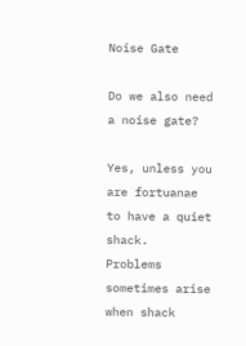Noise Gate

Do we also need a noise gate?

Yes, unless you are fortuanae to have a quiet shack.  Problems sometimes arise when shack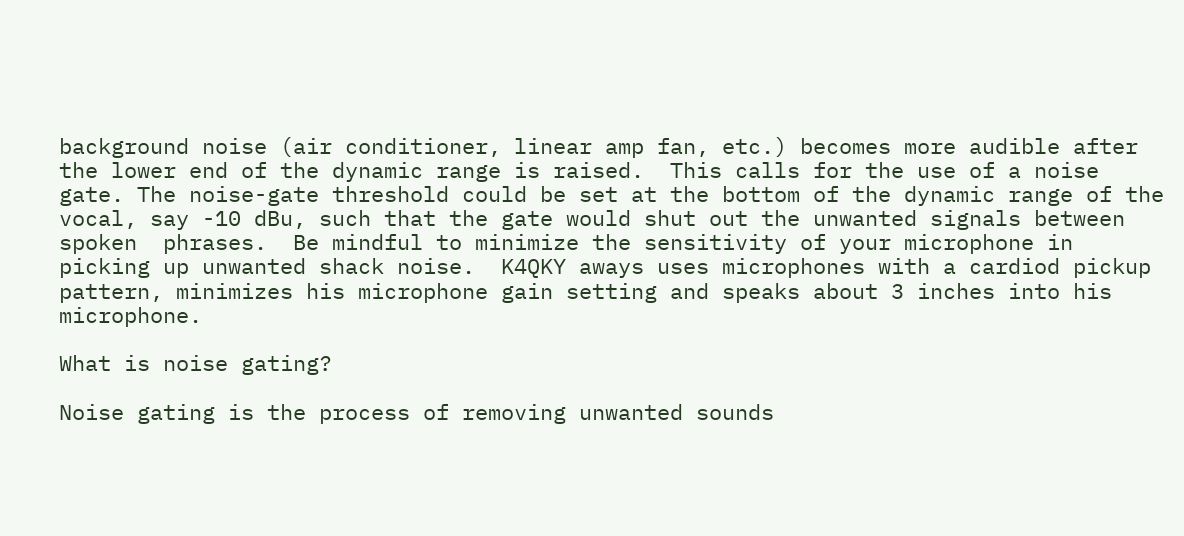background noise (air conditioner, linear amp fan, etc.) becomes more audible after the lower end of the dynamic range is raised.  This calls for the use of a noise gate. The noise-gate threshold could be set at the bottom of the dynamic range of the vocal, say -10 dBu, such that the gate would shut out the unwanted signals between spoken  phrases.  Be mindful to minimize the sensitivity of your microphone in picking up unwanted shack noise.  K4QKY aways uses microphones with a cardiod pickup pattern, minimizes his microphone gain setting and speaks about 3 inches into his microphone.

What is noise gating?

Noise gating is the process of removing unwanted sounds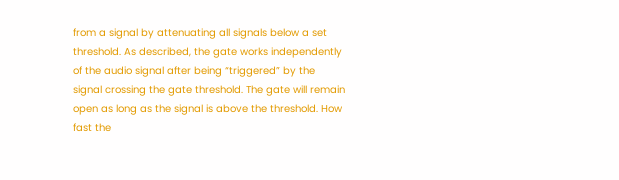from a signal by attenuating all signals below a set threshold. As described, the gate works independently of the audio signal after being “triggered” by the signal crossing the gate threshold. The gate will remain open as long as the signal is above the threshold. How fast the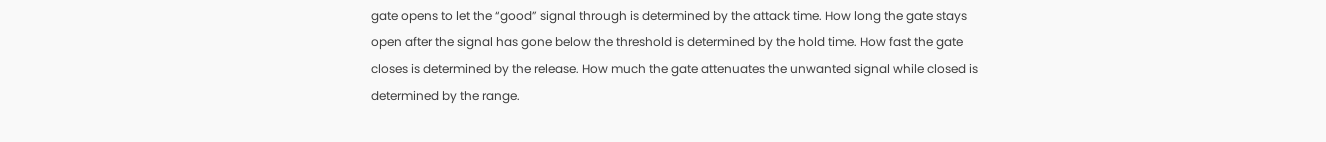gate opens to let the “good” signal through is determined by the attack time. How long the gate stays open after the signal has gone below the threshold is determined by the hold time. How fast the gate closes is determined by the release. How much the gate attenuates the unwanted signal while closed is determined by the range.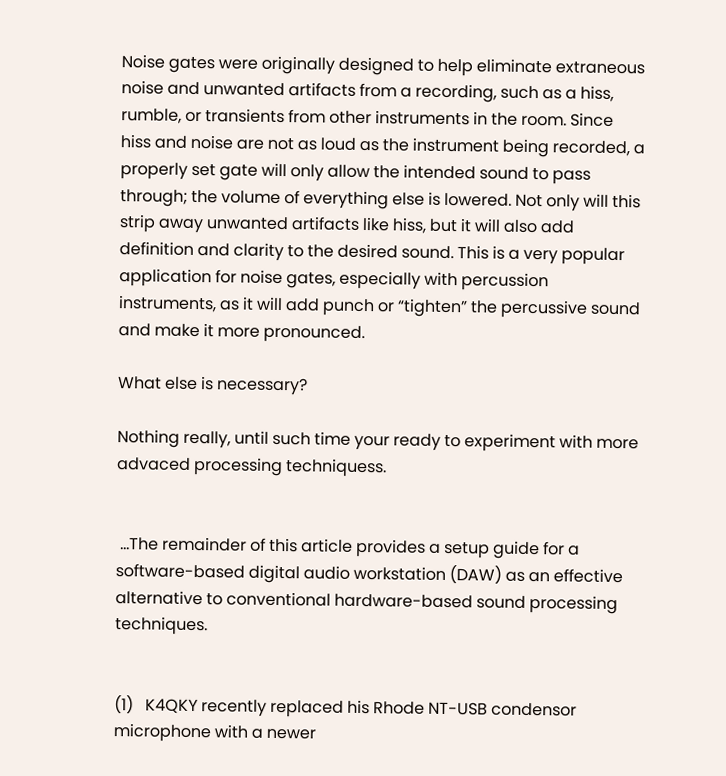Noise gates were originally designed to help eliminate extraneous noise and unwanted artifacts from a recording, such as a hiss, rumble, or transients from other instruments in the room. Since hiss and noise are not as loud as the instrument being recorded, a properly set gate will only allow the intended sound to pass through; the volume of everything else is lowered. Not only will this strip away unwanted artifacts like hiss, but it will also add definition and clarity to the desired sound. This is a very popular application for noise gates, especially with percussion instruments, as it will add punch or “tighten” the percussive sound and make it more pronounced.

What else is necessary?

Nothing really, until such time your ready to experiment with more advaced processing techniquess.


 ...The remainder of this article provides a setup guide for a software-based digital audio workstation (DAW) as an effective alternative to conventional hardware-based sound processing techniques.


(1)   K4QKY recently replaced his Rhode NT-USB condensor microphone with a newer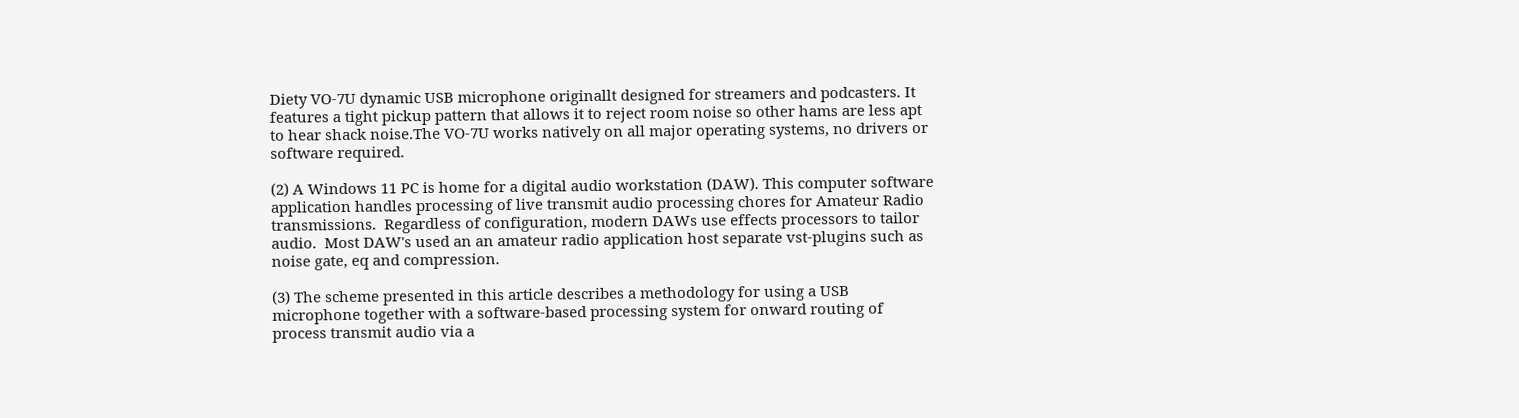Diety VO-7U dynamic USB microphone originallt designed for streamers and podcasters. It features a tight pickup pattern that allows it to reject room noise so other hams are less apt to hear shack noise.The VO-7U works natively on all major operating systems, no drivers or software required.

(2) A Windows 11 PC is home for a digital audio workstation (DAW). This computer software application handles processing of live transmit audio processing chores for Amateur Radio transmissions.  Regardless of configuration, modern DAWs use effects processors to tailor audio.  Most DAW's used an an amateur radio application host separate vst-plugins such as noise gate, eq and compression.

(3) The scheme presented in this article describes a methodology for using a USB microphone together with a software-based processing system for onward routing of process transmit audio via a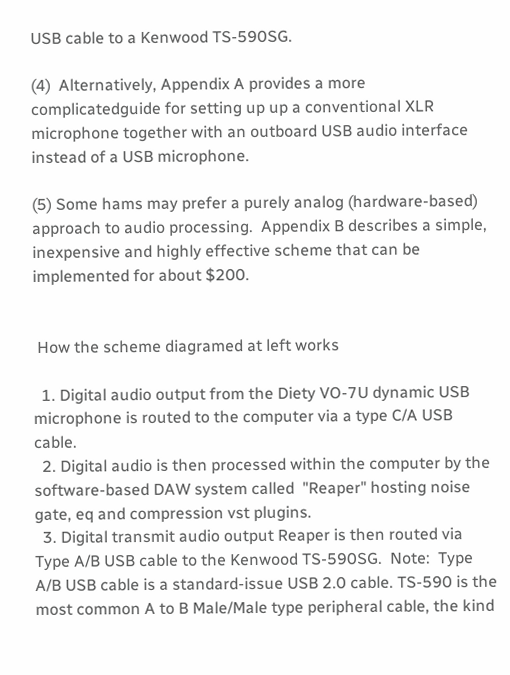USB cable to a Kenwood TS-590SG.

(4)  Alternatively, Appendix A provides a more complicatedguide for setting up up a conventional XLR microphone together with an outboard USB audio interface instead of a USB microphone.

(5) Some hams may prefer a purely analog (hardware-based) approach to audio processing.  Appendix B describes a simple, inexpensive and highly effective scheme that can be implemented for about $200.


 How the scheme diagramed at left works

  1. Digital audio output from the Diety VO-7U dynamic USB microphone is routed to the computer via a type C/A USB cable.
  2. Digital audio is then processed within the computer by the software-based DAW system called  "Reaper" hosting noise gate, eq and compression vst plugins.
  3. Digital transmit audio output Reaper is then routed via Type A/B USB cable to the Kenwood TS-590SG.  Note:  Type A/B USB cable is a standard-issue USB 2.0 cable. TS-590 is the most common A to B Male/Male type peripheral cable, the kind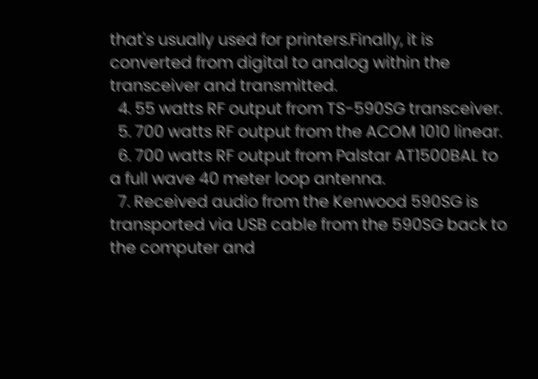that's usually used for printers.Finally, it is converted from digital to analog within the transceiver and transmitted.
  4. 55 watts RF output from TS-590SG transceiver.
  5. 700 watts RF output from the ACOM 1010 linear.
  6. 700 watts RF output from Palstar AT1500BAL to a full wave 40 meter loop antenna.
  7. Received audio from the Kenwood 590SG is transported via USB cable from the 590SG back to the computer and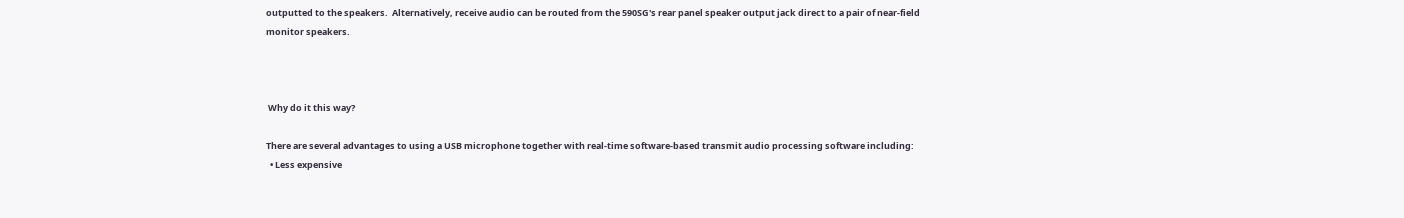outputted to the speakers.  Alternatively, receive audio can be routed from the 590SG's rear panel speaker output jack direct to a pair of near-field monitor speakers.



 Why do it this way?

There are several advantages to using a USB microphone together with real-time software-based transmit audio processing software including:
  • Less expensive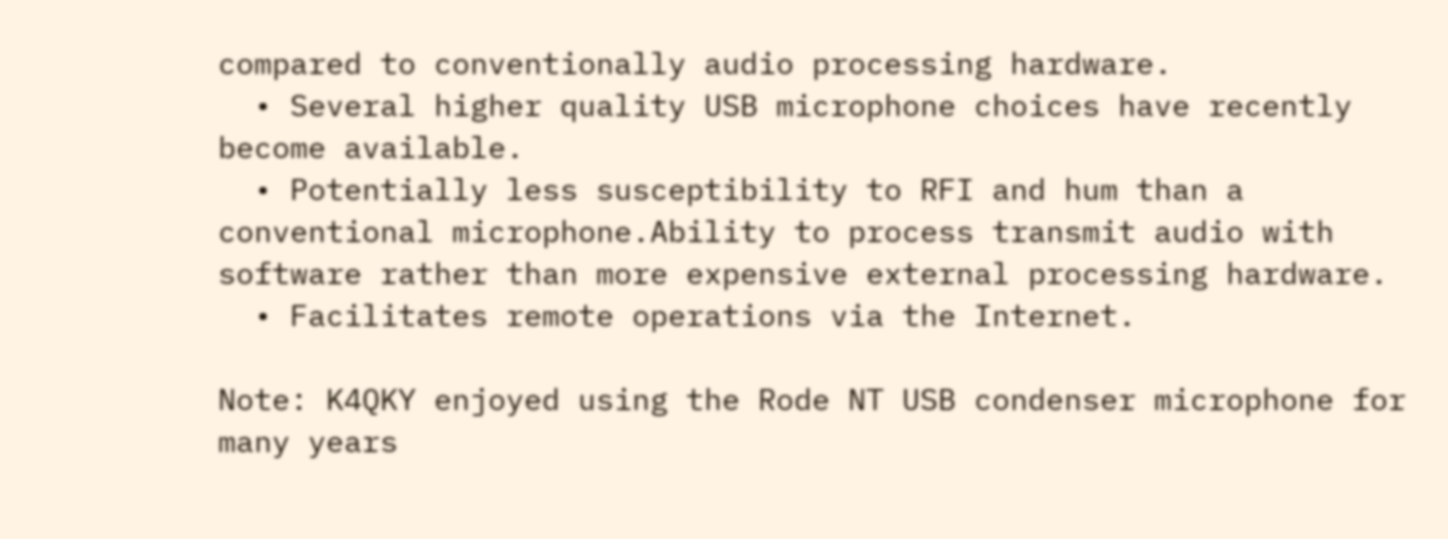compared to conventionally audio processing hardware.
  • Several higher quality USB microphone choices have recently become available.
  • Potentially less susceptibility to RFI and hum than a conventional microphone.Ability to process transmit audio with software rather than more expensive external processing hardware.
  • Facilitates remote operations via the Internet.

Note: K4QKY enjoyed using the Rode NT USB condenser microphone for many years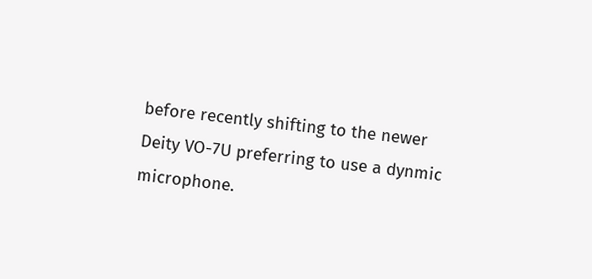before recently shifting to the newer Deity VO-7U preferring to use a dynmic microphone.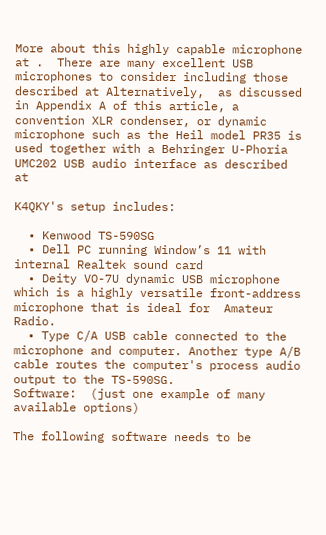More about this highly capable microphone at .  There are many excellent USB microphones to consider including those described at Alternatively,  as discussed in Appendix A of this article, a convention XLR condenser, or dynamic microphone such as the Heil model PR35 is used together with a Behringer U-Phoria UMC202 USB audio interface as described at

K4QKY's setup includes:

  • Kenwood TS-590SG
  • Dell PC running Window’s 11 with internal Realtek sound card
  • Deity VO-7U dynamic USB microphone which is a highly versatile front-address microphone that is ideal for  Amateur Radio.
  • Type C/A USB cable connected to the microphone and computer. Another type A/B cable routes the computer's process audio output to the TS-590SG.
Software:  (just one example of many available options)

The following software needs to be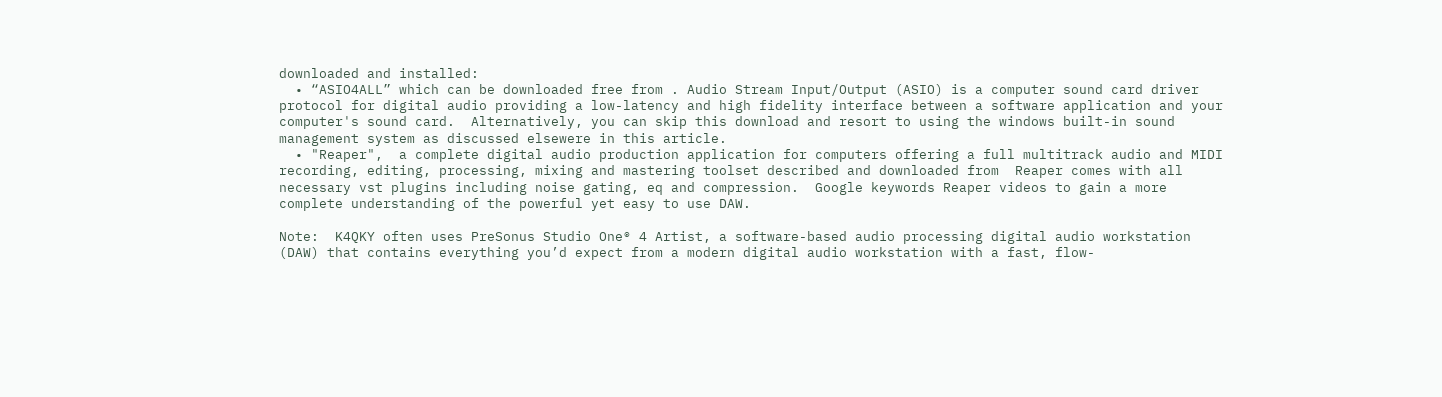downloaded and installed:
  • “ASIO4ALL” which can be downloaded free from . Audio Stream Input/Output (ASIO) is a computer sound card driver protocol for digital audio providing a low-latency and high fidelity interface between a software application and your computer's sound card.  Alternatively, you can skip this download and resort to using the windows built-in sound management system as discussed elsewere in this article.
  • "Reaper",  a complete digital audio production application for computers offering a full multitrack audio and MIDI recording, editing, processing, mixing and mastering toolset described and downloaded from  Reaper comes with all necessary vst plugins including noise gating, eq and compression.  Google keywords Reaper videos to gain a more complete understanding of the powerful yet easy to use DAW.

Note:  K4QKY often uses PreSonus Studio One® 4 Artist, a software-based audio processing digital audio workstation (DAW) that contains everything you’d expect from a modern digital audio workstation with a fast, flow-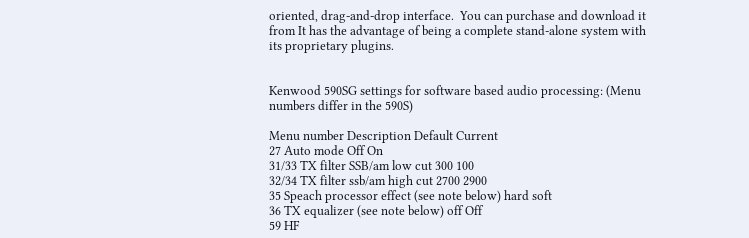oriented, drag-and-drop interface.  You can purchase and download it from It has the advantage of being a complete stand-alone system with its proprietary plugins.


Kenwood 590SG settings for software based audio processing: (Menu numbers differ in the 590S)

Menu number Description Default Current
27 Auto mode Off On
31/33 TX filter SSB/am low cut 300 100
32/34 TX filter ssb/am high cut 2700 2900
35 Speach processor effect (see note below) hard soft
36 TX equalizer (see note below) off Off
59 HF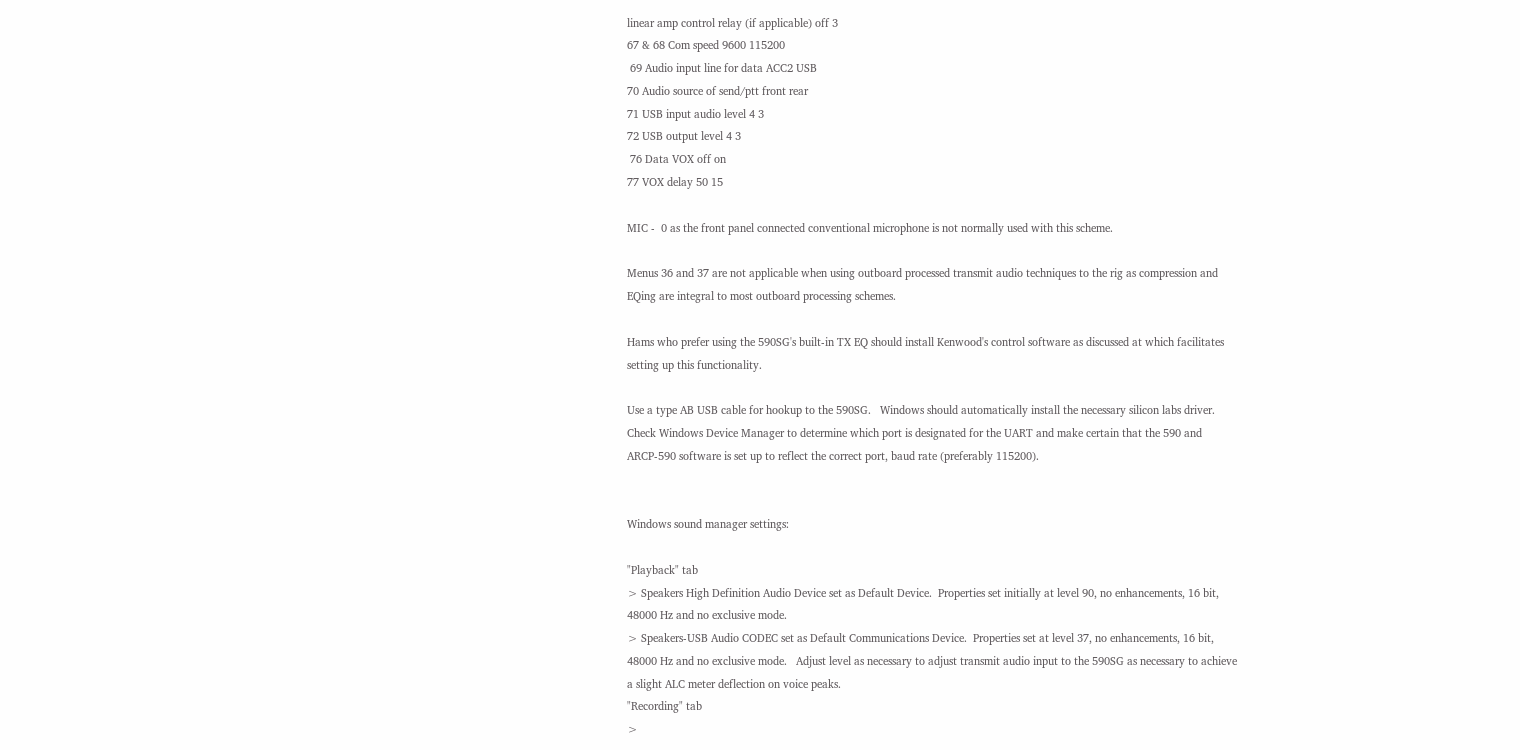linear amp control relay (if applicable) off 3
67 & 68 Com speed 9600 115200
 69 Audio input line for data ACC2 USB
70 Audio source of send/ptt front rear
71 USB input audio level 4 3
72 USB output level 4 3
 76 Data VOX off on
77 VOX delay 50 15

MIC -  0 as the front panel connected conventional microphone is not normally used with this scheme.

Menus 36 and 37 are not applicable when using outboard processed transmit audio techniques to the rig as compression and EQing are integral to most outboard processing schemes.

Hams who prefer using the 590SG's built-in TX EQ should install Kenwood's control software as discussed at which facilitates setting up this functionality.

Use a type AB USB cable for hookup to the 590SG.   Windows should automatically install the necessary silicon labs driver.   Check Windows Device Manager to determine which port is designated for the UART and make certain that the 590 and ARCP-590 software is set up to reflect the correct port, baud rate (preferably 115200).


Windows sound manager settings:

"Playback" tab
> Speakers High Definition Audio Device set as Default Device.  Properties set initially at level 90, no enhancements, 16 bit, 48000 Hz and no exclusive mode.
> Speakers-USB Audio CODEC set as Default Communications Device.  Properties set at level 37, no enhancements, 16 bit, 48000 Hz and no exclusive mode.   Adjust level as necessary to adjust transmit audio input to the 590SG as necessary to achieve a slight ALC meter deflection on voice peaks.
"Recording" tab
>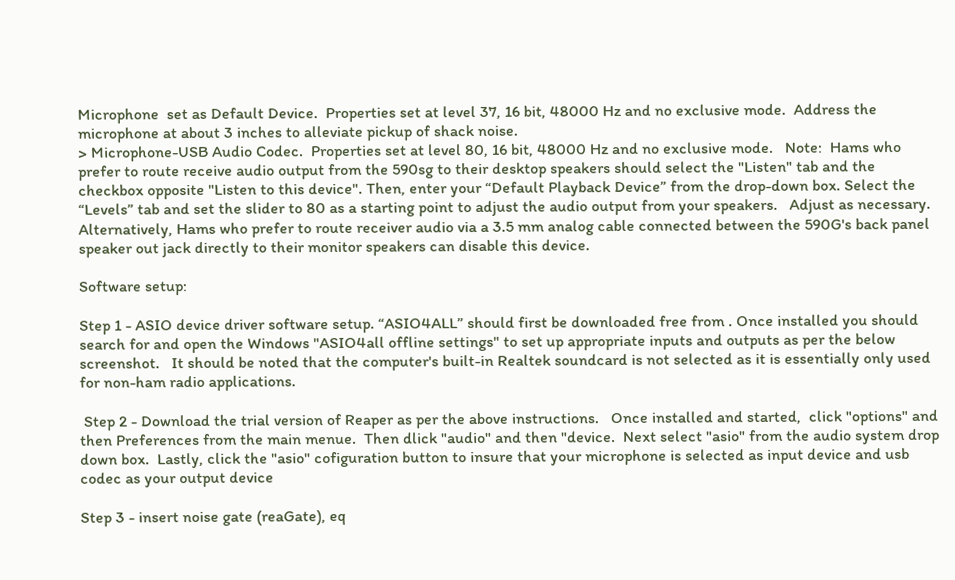Microphone  set as Default Device.  Properties set at level 37, 16 bit, 48000 Hz and no exclusive mode.  Address the microphone at about 3 inches to alleviate pickup of shack noise.
> Microphone-USB Audio Codec.  Properties set at level 80, 16 bit, 48000 Hz and no exclusive mode.   Note:  Hams who prefer to route receive audio output from the 590sg to their desktop speakers should select the "Listen" tab and the checkbox opposite "Listen to this device". Then, enter your “Default Playback Device” from the drop-down box. Select the “Levels” tab and set the slider to 80 as a starting point to adjust the audio output from your speakers.   Adjust as necessary.  Alternatively, Hams who prefer to route receiver audio via a 3.5 mm analog cable connected between the 590G's back panel speaker out jack directly to their monitor speakers can disable this device.

Software setup:

Step 1 - ASIO device driver software setup. “ASIO4ALL” should first be downloaded free from . Once installed you should search for and open the Windows "ASIO4all offline settings" to set up appropriate inputs and outputs as per the below screenshot.   It should be noted that the computer's built-in Realtek soundcard is not selected as it is essentially only used for non-ham radio applications.

 Step 2 - Download the trial version of Reaper as per the above instructions.   Once installed and started,  click "options" and then Preferences from the main menue.  Then dlick "audio" and then "device.  Next select "asio" from the audio system drop down box.  Lastly, click the "asio" cofiguration button to insure that your microphone is selected as input device and usb codec as your output device

Step 3 - insert noise gate (reaGate), eq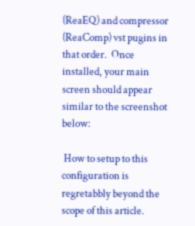(ReaEQ) and compressor (ReaComp) vst pugins in that order.  Once installed, your main screen should appear similar to the screenshot below:

 How to setup to this configuration is regretabbly beyond the scope of this article.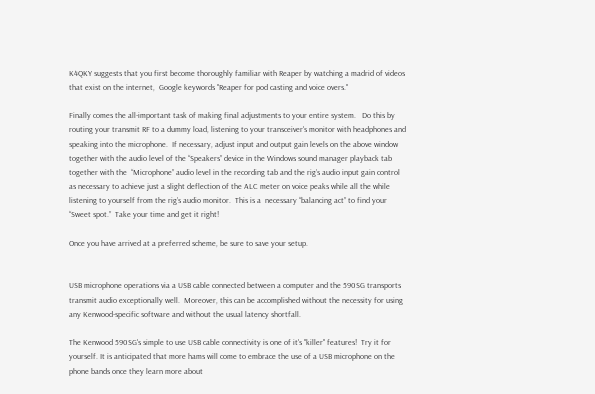K4QKY suggests that you first become thoroughly familiar with Reaper by watching a madrid of videos that exist on the internet,  Google keywords "Reaper for pod casting and voice overs."

Finally comes the all-important task of making final adjustments to your entire system.   Do this by routing your transmit RF to a dummy load, listening to your transceiver's monitor with headphones and speaking into the microphone.  If necessary, adjust input and output gain levels on the above window together with the audio level of the “Speakers” device in the Windows sound manager playback tab together with the  “Microphone” audio level in the recording tab and the rig’s audio input gain control as necessary to achieve just a slight deflection of the ALC meter on voice peaks while all the while listening to yourself from the rig’s audio monitor.  This is a  necessary “balancing act” to find your “Sweet spot.”  Take your time and get it right!

Once you have arrived at a preferred scheme, be sure to save your setup.


USB microphone operations via a USB cable connected between a computer and the 590SG transports transmit audio exceptionally well.  Moreover, this can be accomplished without the necessity for using any Kenwood-specific software and without the usual latency shortfall.

The Kenwood 590SG's simple to use USB cable connectivity is one of it's "killer" features!  Try it for yourself. It is anticipated that more hams will come to embrace the use of a USB microphone on the phone bands once they learn more about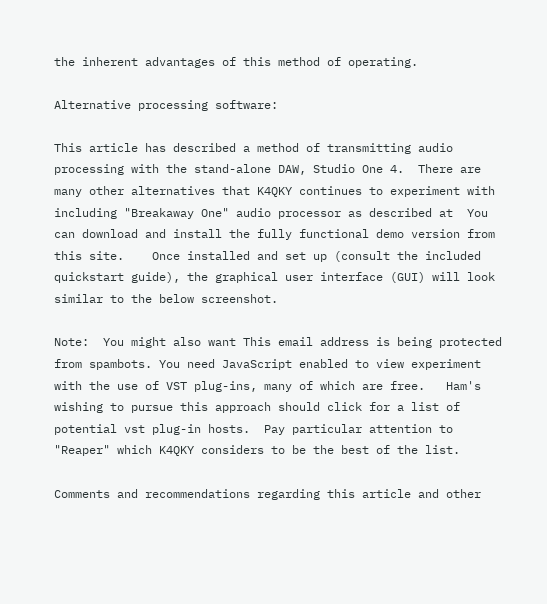the inherent advantages of this method of operating.

Alternative processing software:

This article has described a method of transmitting audio processing with the stand-alone DAW, Studio One 4.  There are many other alternatives that K4QKY continues to experiment with including "Breakaway One" audio processor as described at  You can download and install the fully functional demo version from this site.    Once installed and set up (consult the included quickstart guide), the graphical user interface (GUI) will look similar to the below screenshot.

Note:  You might also want This email address is being protected from spambots. You need JavaScript enabled to view experiment with the use of VST plug-ins, many of which are free.   Ham's wishing to pursue this approach should click for a list of potential vst plug-in hosts.  Pay particular attention to "Reaper" which K4QKY considers to be the best of the list.

Comments and recommendations regarding this article and other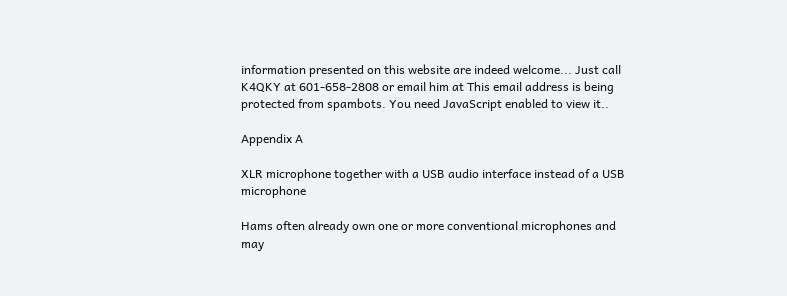information presented on this website are indeed welcome... Just call K4QKY at 601-658-2808 or email him at This email address is being protected from spambots. You need JavaScript enabled to view it..

Appendix A

XLR microphone together with a USB audio interface instead of a USB microphone

Hams often already own one or more conventional microphones and may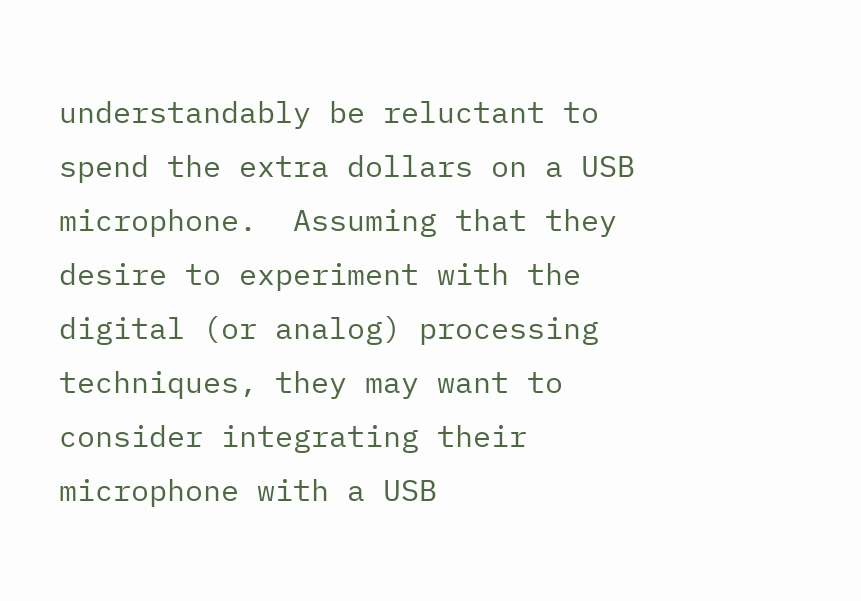understandably be reluctant to spend the extra dollars on a USB microphone.  Assuming that they desire to experiment with the digital (or analog) processing techniques, they may want to consider integrating their microphone with a USB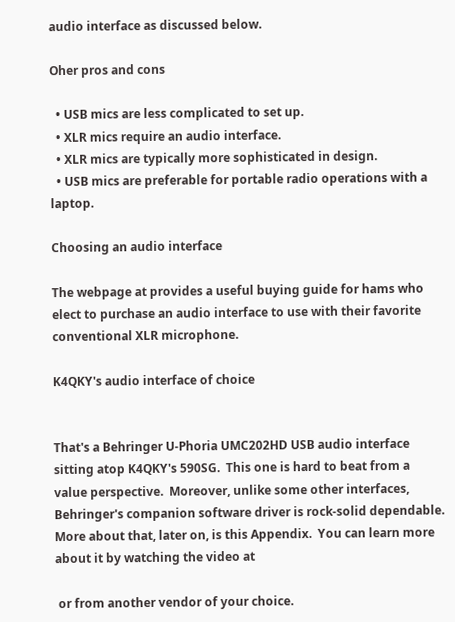audio interface as discussed below.

Oher pros and cons

  • USB mics are less complicated to set up.
  • XLR mics require an audio interface.
  • XLR mics are typically more sophisticated in design.
  • USB mics are preferable for portable radio operations with a laptop.

Choosing an audio interface

The webpage at provides a useful buying guide for hams who elect to purchase an audio interface to use with their favorite conventional XLR microphone.

K4QKY's audio interface of choice


That's a Behringer U-Phoria UMC202HD USB audio interface sitting atop K4QKY's 590SG.  This one is hard to beat from a value perspective.  Moreover, unlike some other interfaces, Behringer's companion software driver is rock-solid dependable. More about that, later on, is this Appendix.  You can learn more about it by watching the video at

 or from another vendor of your choice.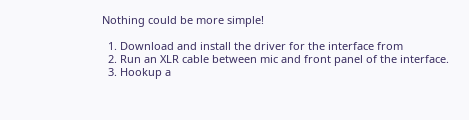Nothing could be more simple!

  1. Download and install the driver for the interface from
  2. Run an XLR cable between mic and front panel of the interface.
  3. Hookup a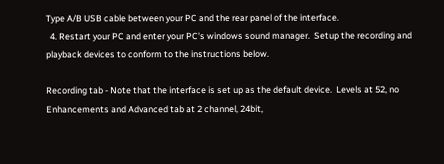Type A/B USB cable between your PC and the rear panel of the interface.
  4. Restart your PC and enter your PC's windows sound manager.  Setup the recording and playback devices to conform to the instructions below.

Recording tab - Note that the interface is set up as the default device.  Levels at 52, no Enhancements and Advanced tab at 2 channel, 24bit,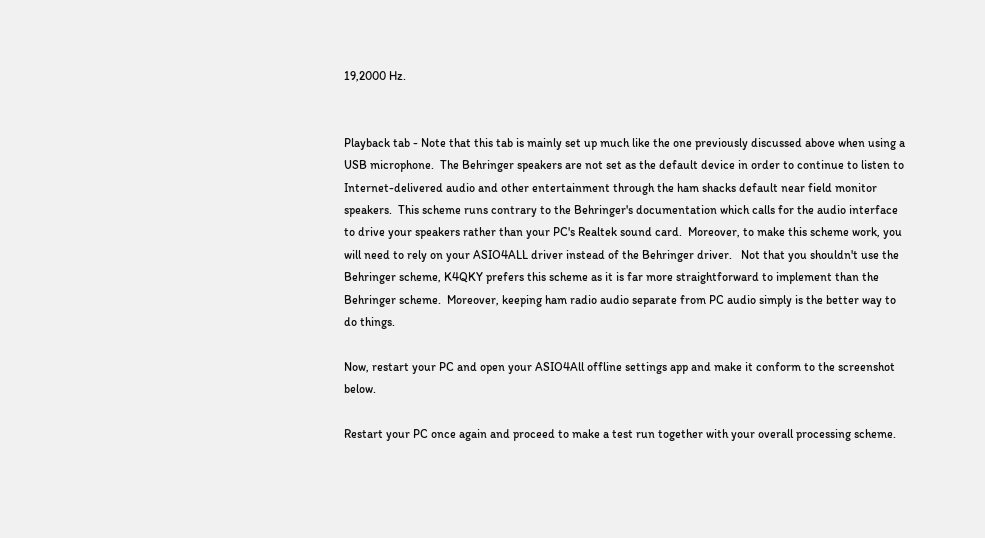19,2000 Hz.


Playback tab - Note that this tab is mainly set up much like the one previously discussed above when using a USB microphone.  The Behringer speakers are not set as the default device in order to continue to listen to Internet-delivered audio and other entertainment through the ham shacks default near field monitor speakers.  This scheme runs contrary to the Behringer's documentation which calls for the audio interface to drive your speakers rather than your PC's Realtek sound card.  Moreover, to make this scheme work, you will need to rely on your ASIO4ALL driver instead of the Behringer driver.   Not that you shouldn't use the Behringer scheme, K4QKY prefers this scheme as it is far more straightforward to implement than the Behringer scheme.  Moreover, keeping ham radio audio separate from PC audio simply is the better way to do things.

Now, restart your PC and open your ASIO4All offline settings app and make it conform to the screenshot below.

Restart your PC once again and proceed to make a test run together with your overall processing scheme.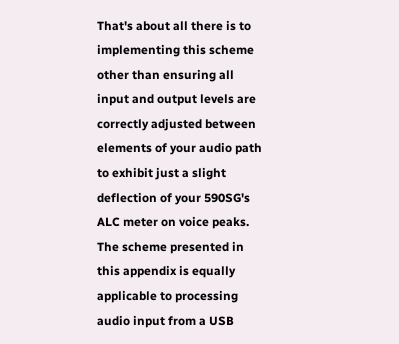That's about all there is to implementing this scheme other than ensuring all input and output levels are correctly adjusted between elements of your audio path to exhibit just a slight deflection of your 590SG's ALC meter on voice peaks.  The scheme presented in this appendix is equally applicable to processing audio input from a USB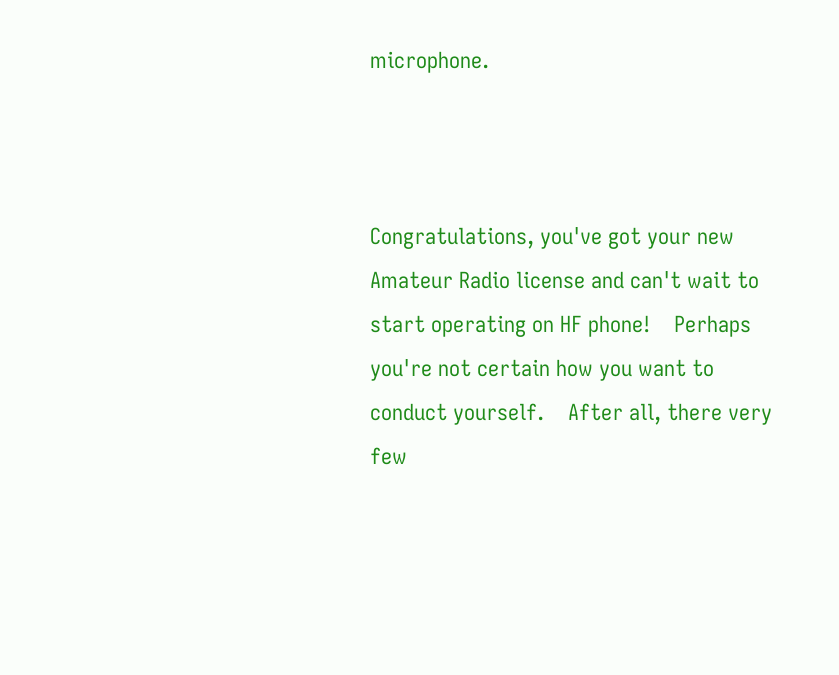microphone.



Congratulations, you've got your new Amateur Radio license and can't wait to start operating on HF phone!    Perhaps you're not certain how you want to conduct yourself.    After all, there very few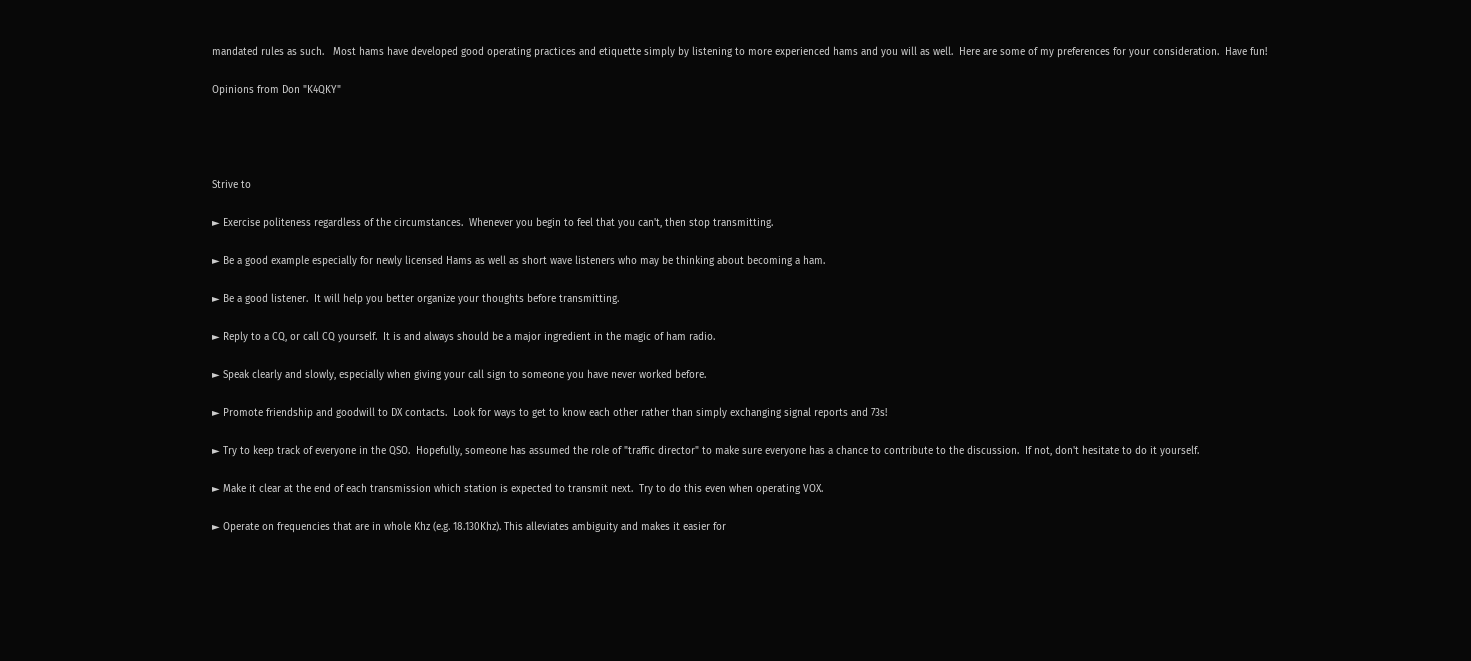mandated rules as such.   Most hams have developed good operating practices and etiquette simply by listening to more experienced hams and you will as well.  Here are some of my preferences for your consideration.  Have fun!

Opinions from Don "K4QKY"




Strive to

► Exercise politeness regardless of the circumstances.  Whenever you begin to feel that you can't, then stop transmitting.

► Be a good example especially for newly licensed Hams as well as short wave listeners who may be thinking about becoming a ham.

► Be a good listener.  It will help you better organize your thoughts before transmitting.

► Reply to a CQ, or call CQ yourself.  It is and always should be a major ingredient in the magic of ham radio.

► Speak clearly and slowly, especially when giving your call sign to someone you have never worked before.

► Promote friendship and goodwill to DX contacts.  Look for ways to get to know each other rather than simply exchanging signal reports and 73s!

► Try to keep track of everyone in the QSO.  Hopefully, someone has assumed the role of "traffic director" to make sure everyone has a chance to contribute to the discussion.  If not, don't hesitate to do it yourself.

► Make it clear at the end of each transmission which station is expected to transmit next.  Try to do this even when operating VOX.

► Operate on frequencies that are in whole Khz (e.g. 18.130Khz). This alleviates ambiguity and makes it easier for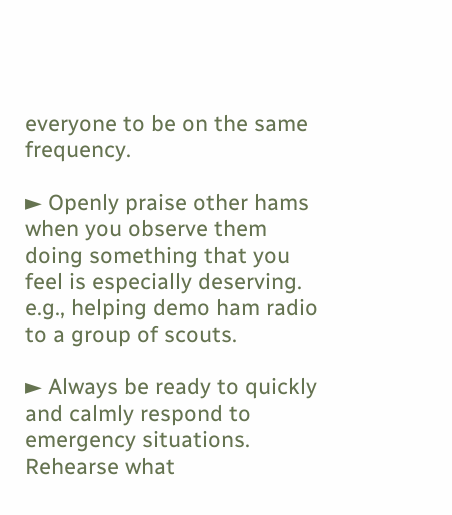everyone to be on the same frequency.

► Openly praise other hams when you observe them doing something that you feel is especially deserving. e.g., helping demo ham radio to a group of scouts.

► Always be ready to quickly and calmly respond to emergency situations.  Rehearse what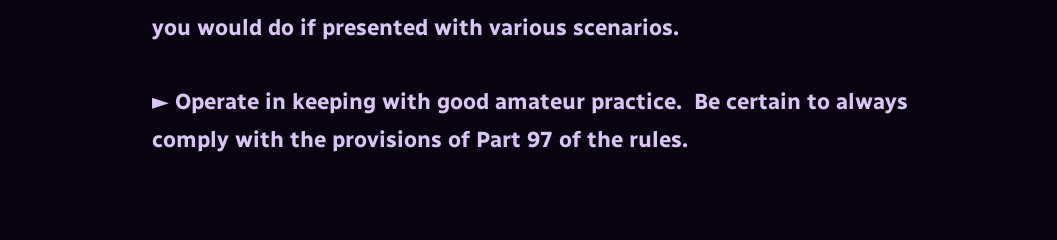you would do if presented with various scenarios.

► Operate in keeping with good amateur practice.  Be certain to always comply with the provisions of Part 97 of the rules.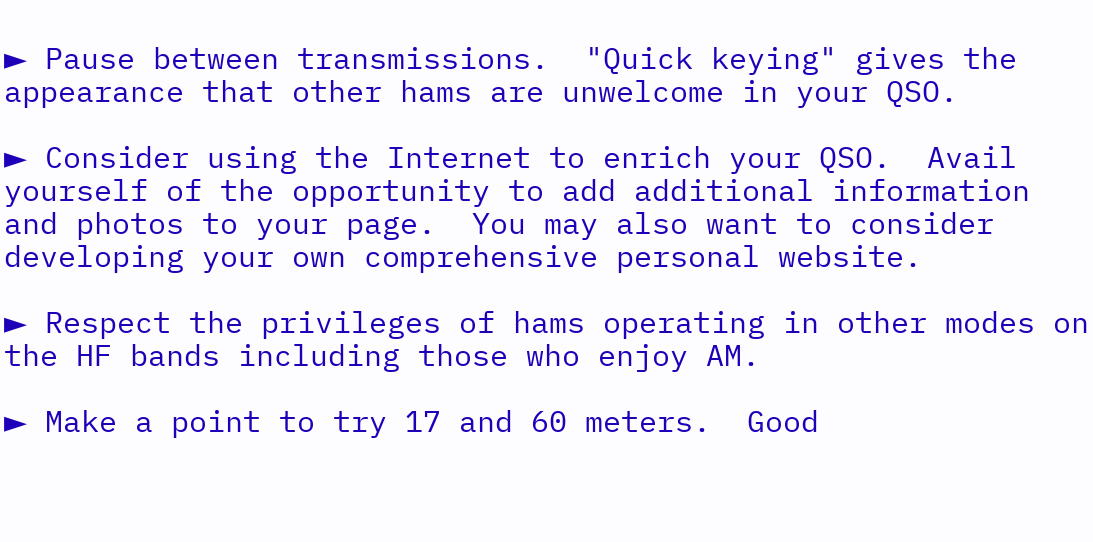► Pause between transmissions.  "Quick keying" gives the appearance that other hams are unwelcome in your QSO.

► Consider using the Internet to enrich your QSO.  Avail yourself of the opportunity to add additional information and photos to your page.  You may also want to consider developing your own comprehensive personal website.

► Respect the privileges of hams operating in other modes on the HF bands including those who enjoy AM.

► Make a point to try 17 and 60 meters.  Good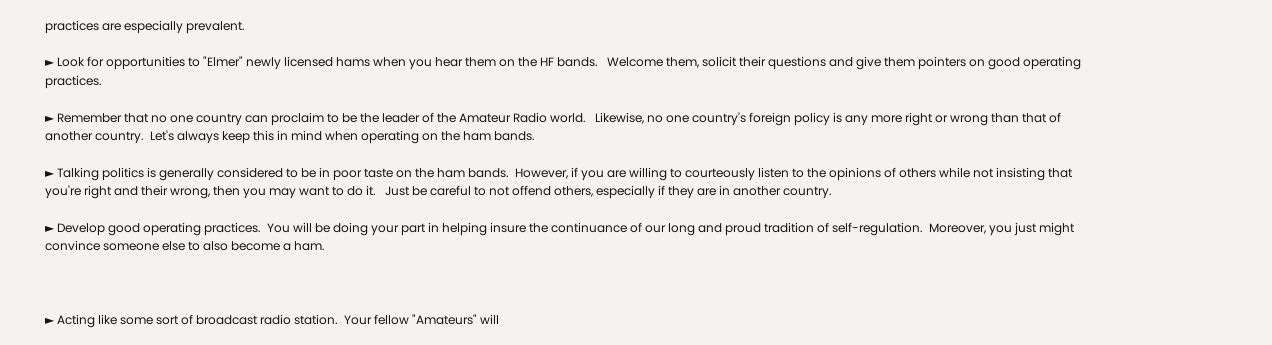practices are especially prevalent.

► Look for opportunities to "Elmer" newly licensed hams when you hear them on the HF bands.   Welcome them, solicit their questions and give them pointers on good operating practices.

► Remember that no one country can proclaim to be the leader of the Amateur Radio world.   Likewise, no one country's foreign policy is any more right or wrong than that of another country.  Let's always keep this in mind when operating on the ham bands.

► Talking politics is generally considered to be in poor taste on the ham bands.  However, if you are willing to courteously listen to the opinions of others while not insisting that you're right and their wrong, then you may want to do it.   Just be careful to not offend others, especially if they are in another country.

► Develop good operating practices.  You will be doing your part in helping insure the continuance of our long and proud tradition of self-regulation.  Moreover, you just might convince someone else to also become a ham.



► Acting like some sort of broadcast radio station.  Your fellow "Amateurs" will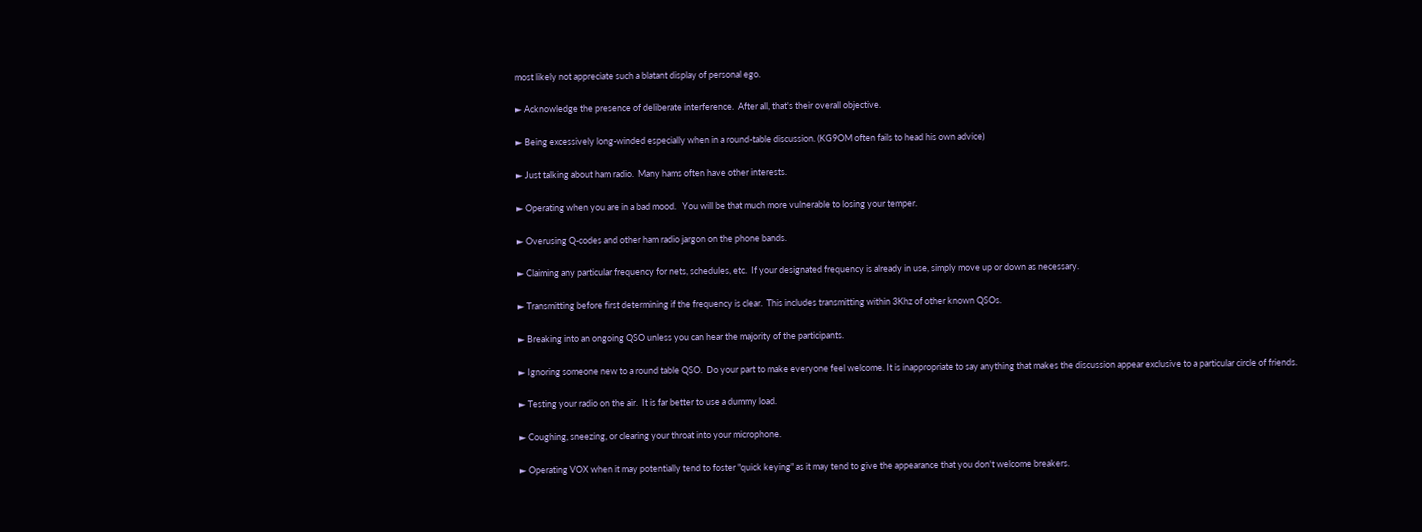most likely not appreciate such a blatant display of personal ego.

► Acknowledge the presence of deliberate interference.  After all, that's their overall objective.

► Being excessively long-winded especially when in a round-table discussion. (KG9OM often fails to head his own advice)

► Just talking about ham radio.  Many hams often have other interests.

► Operating when you are in a bad mood.   You will be that much more vulnerable to losing your temper.

► Overusing Q-codes and other ham radio jargon on the phone bands.

► Claiming any particular frequency for nets, schedules, etc.  If your designated frequency is already in use, simply move up or down as necessary.

► Transmitting before first determining if the frequency is clear.  This includes transmitting within 3Khz of other known QSOs.

► Breaking into an ongoing QSO unless you can hear the majority of the participants.

► Ignoring someone new to a round table QSO.  Do your part to make everyone feel welcome. It is inappropriate to say anything that makes the discussion appear exclusive to a particular circle of friends.

► Testing your radio on the air.  It is far better to use a dummy load.

► Coughing, sneezing, or clearing your throat into your microphone.

► Operating VOX when it may potentially tend to foster "quick keying" as it may tend to give the appearance that you don't welcome breakers.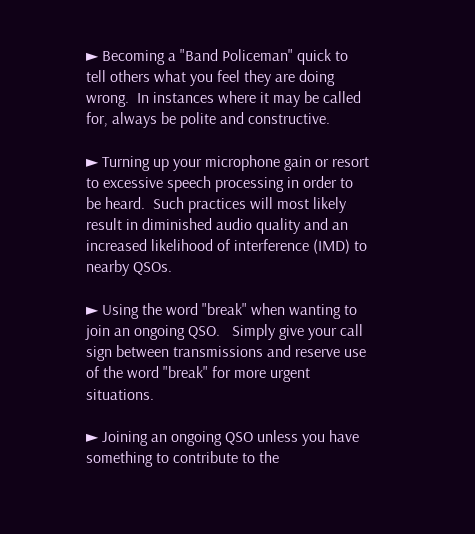► Becoming a "Band Policeman" quick to tell others what you feel they are doing wrong.  In instances where it may be called for, always be polite and constructive.

► Turning up your microphone gain or resort to excessive speech processing in order to be heard.  Such practices will most likely result in diminished audio quality and an increased likelihood of interference (IMD) to nearby QSOs.

► Using the word "break" when wanting to join an ongoing QSO.   Simply give your call sign between transmissions and reserve use of the word "break" for more urgent situations.

► Joining an ongoing QSO unless you have something to contribute to the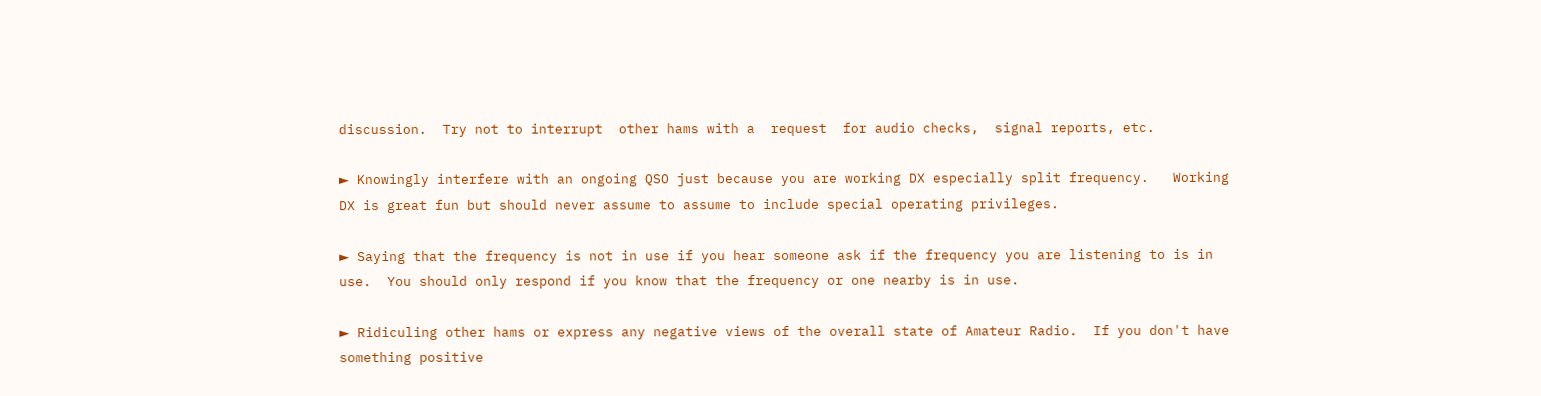discussion.  Try not to interrupt  other hams with a  request  for audio checks,  signal reports, etc.

► Knowingly interfere with an ongoing QSO just because you are working DX especially split frequency.   Working DX is great fun but should never assume to assume to include special operating privileges.

► Saying that the frequency is not in use if you hear someone ask if the frequency you are listening to is in use.  You should only respond if you know that the frequency or one nearby is in use.

► Ridiculing other hams or express any negative views of the overall state of Amateur Radio.  If you don't have something positive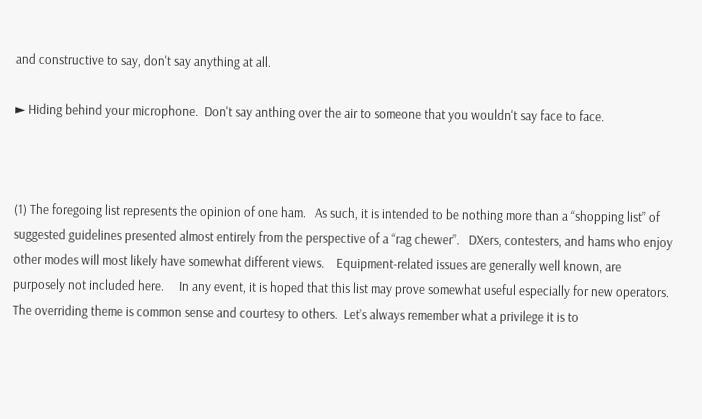and constructive to say, don't say anything at all.

► Hiding behind your microphone.  Don't say anthing over the air to someone that you wouldn't say face to face.



(1) The foregoing list represents the opinion of one ham.   As such, it is intended to be nothing more than a “shopping list” of suggested guidelines presented almost entirely from the perspective of a “rag chewer”.   DXers, contesters, and hams who enjoy other modes will most likely have somewhat different views.    Equipment-related issues are generally well known, are purposely not included here.     In any event, it is hoped that this list may prove somewhat useful especially for new operators.   The overriding theme is common sense and courtesy to others.  Let’s always remember what a privilege it is to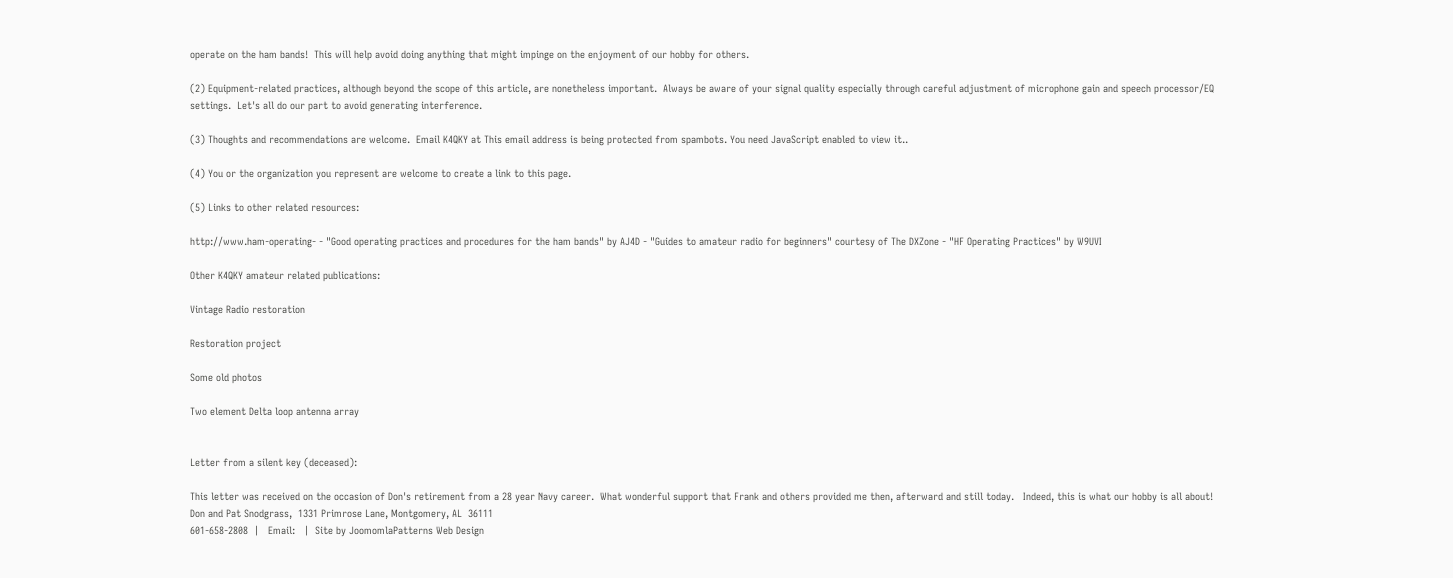operate on the ham bands!  This will help avoid doing anything that might impinge on the enjoyment of our hobby for others.

(2) Equipment-related practices, although beyond the scope of this article, are nonetheless important.  Always be aware of your signal quality especially through careful adjustment of microphone gain and speech processor/EQ settings.  Let's all do our part to avoid generating interference.

(3) Thoughts and recommendations are welcome.  Email K4QKY at This email address is being protected from spambots. You need JavaScript enabled to view it..

(4) You or the organization you represent are welcome to create a link to this page.

(5) Links to other related resources:

http://www.ham-operating- - "Good operating practices and procedures for the ham bands" by AJ4D - "Guides to amateur radio for beginners" courtesy of The DXZone - "HF Operating Practices" by W9UVI

Other K4QKY amateur related publications:

Vintage Radio restoration

Restoration project

Some old photos

Two element Delta loop antenna array


Letter from a silent key (deceased):

This letter was received on the occasion of Don's retirement from a 28 year Navy career.  What wonderful support that Frank and others provided me then, afterward and still today.   Indeed, this is what our hobby is all about!
Don and Pat Snodgrass,  1331 Primrose Lane, Montgomery, AL  36111
601-658-2808  |   Email:   |  Site by JoomomlaPatterns Web Design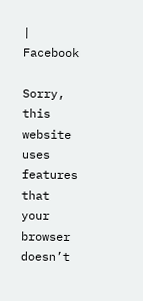|   Facebook

Sorry, this website uses features that your browser doesn’t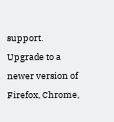support. Upgrade to a newer version of Firefox, Chrome,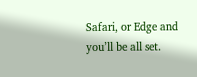Safari, or Edge and you’ll be all set.